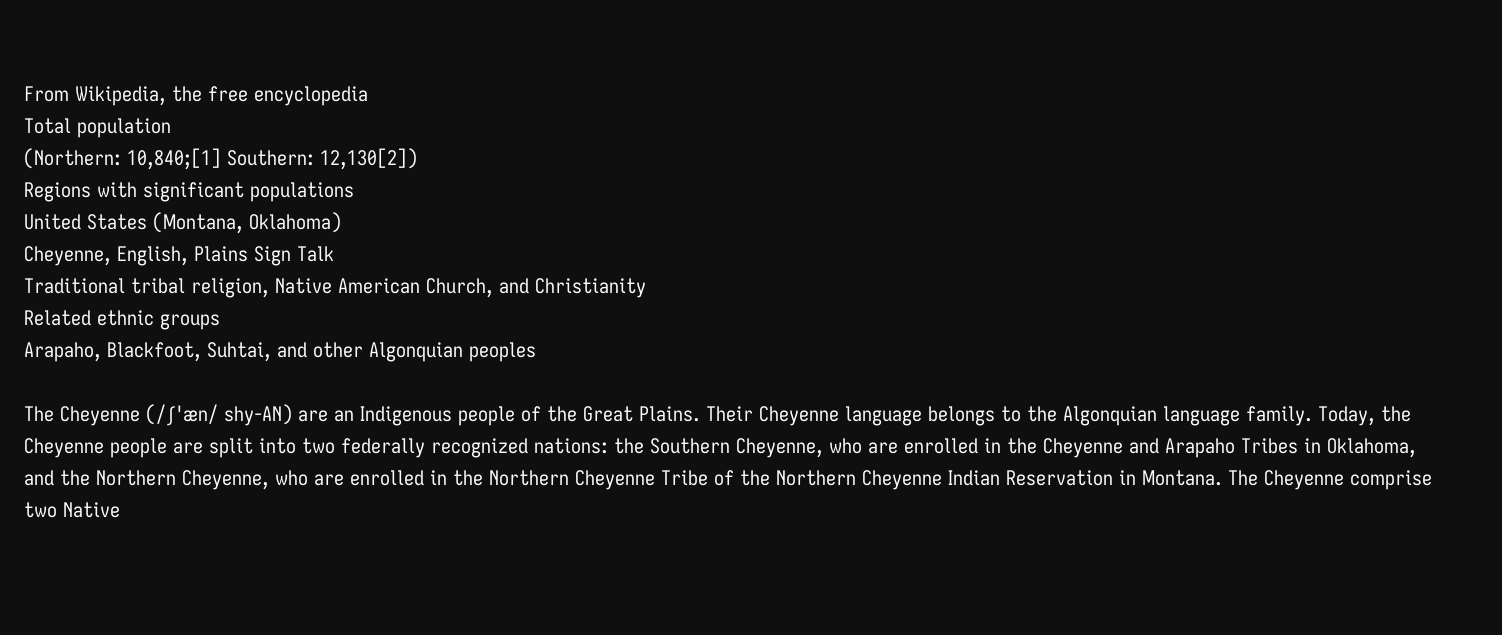From Wikipedia, the free encyclopedia
Total population
(Northern: 10,840;[1] Southern: 12,130[2])
Regions with significant populations
United States (Montana, Oklahoma)
Cheyenne, English, Plains Sign Talk
Traditional tribal religion, Native American Church, and Christianity
Related ethnic groups
Arapaho, Blackfoot, Suhtai, and other Algonquian peoples

The Cheyenne (/ʃˈæn/ shy-AN) are an Indigenous people of the Great Plains. Their Cheyenne language belongs to the Algonquian language family. Today, the Cheyenne people are split into two federally recognized nations: the Southern Cheyenne, who are enrolled in the Cheyenne and Arapaho Tribes in Oklahoma, and the Northern Cheyenne, who are enrolled in the Northern Cheyenne Tribe of the Northern Cheyenne Indian Reservation in Montana. The Cheyenne comprise two Native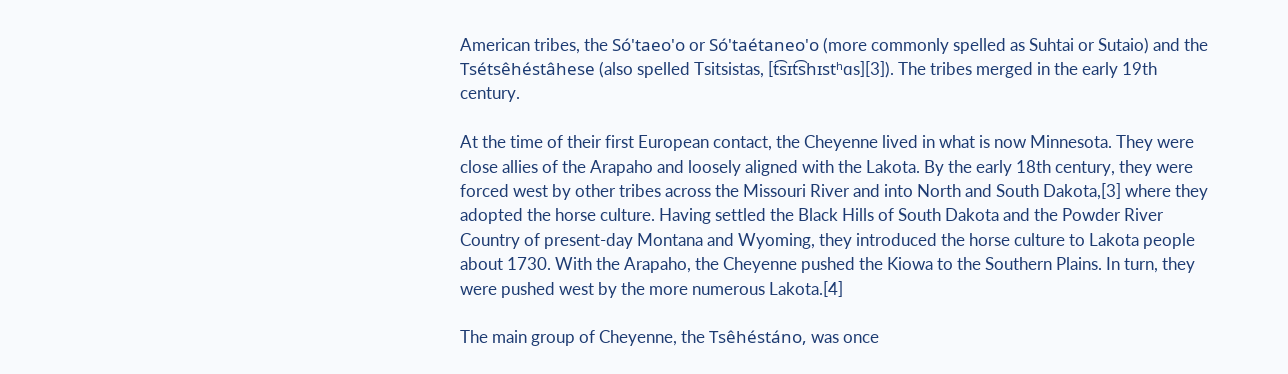American tribes, the Só'taeo'o or Só'taétaneo'o (more commonly spelled as Suhtai or Sutaio) and the Tsétsêhéstâhese (also spelled Tsitsistas, [t͡sɪt͡shɪstʰɑs][3]). The tribes merged in the early 19th century.

At the time of their first European contact, the Cheyenne lived in what is now Minnesota. They were close allies of the Arapaho and loosely aligned with the Lakota. By the early 18th century, they were forced west by other tribes across the Missouri River and into North and South Dakota,[3] where they adopted the horse culture. Having settled the Black Hills of South Dakota and the Powder River Country of present-day Montana and Wyoming, they introduced the horse culture to Lakota people about 1730. With the Arapaho, the Cheyenne pushed the Kiowa to the Southern Plains. In turn, they were pushed west by the more numerous Lakota.[4]

The main group of Cheyenne, the Tsêhéstáno, was once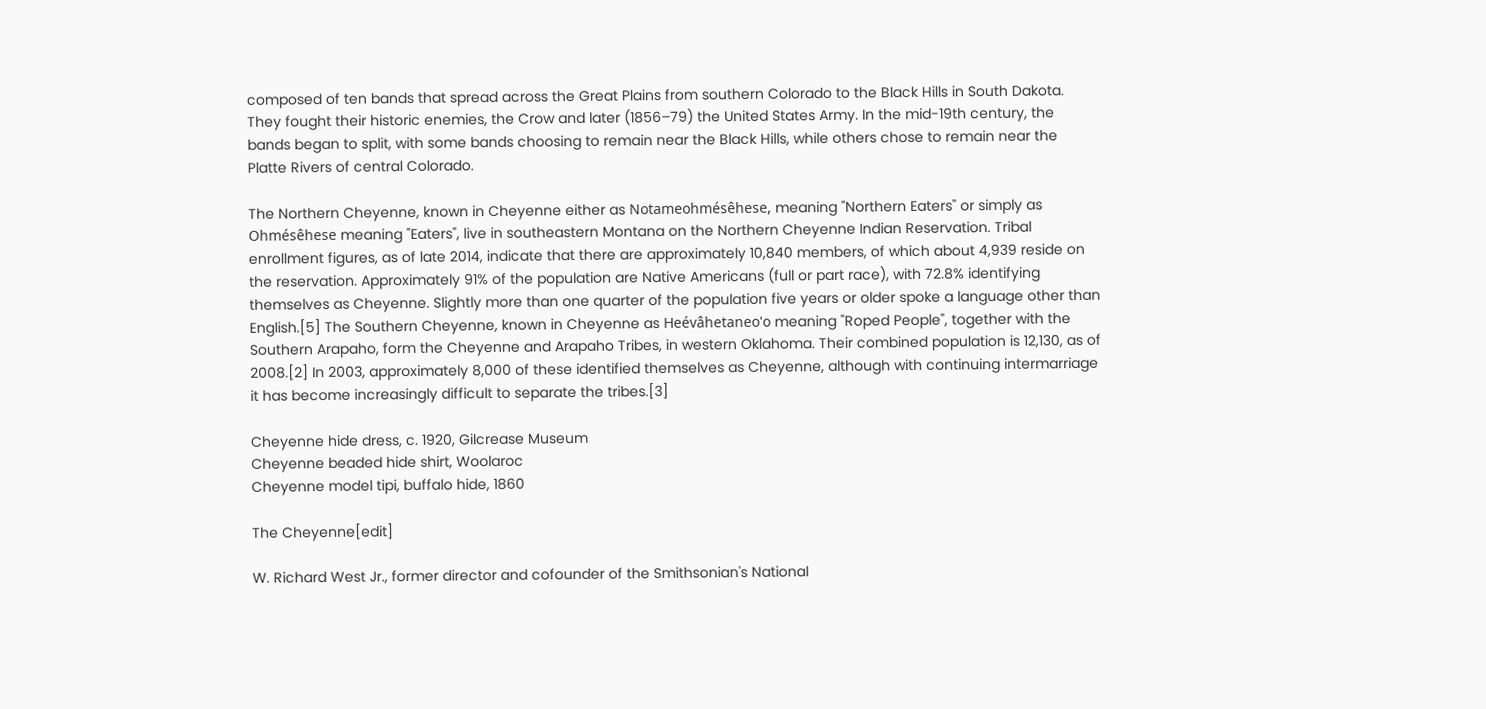composed of ten bands that spread across the Great Plains from southern Colorado to the Black Hills in South Dakota. They fought their historic enemies, the Crow and later (1856–79) the United States Army. In the mid-19th century, the bands began to split, with some bands choosing to remain near the Black Hills, while others chose to remain near the Platte Rivers of central Colorado.

The Northern Cheyenne, known in Cheyenne either as Notameohmésêhese, meaning "Northern Eaters" or simply as Ohmésêhese meaning "Eaters", live in southeastern Montana on the Northern Cheyenne Indian Reservation. Tribal enrollment figures, as of late 2014, indicate that there are approximately 10,840 members, of which about 4,939 reside on the reservation. Approximately 91% of the population are Native Americans (full or part race), with 72.8% identifying themselves as Cheyenne. Slightly more than one quarter of the population five years or older spoke a language other than English.[5] The Southern Cheyenne, known in Cheyenne as Heévâhetaneo'o meaning "Roped People", together with the Southern Arapaho, form the Cheyenne and Arapaho Tribes, in western Oklahoma. Their combined population is 12,130, as of 2008.[2] In 2003, approximately 8,000 of these identified themselves as Cheyenne, although with continuing intermarriage it has become increasingly difficult to separate the tribes.[3]

Cheyenne hide dress, c. 1920, Gilcrease Museum
Cheyenne beaded hide shirt, Woolaroc
Cheyenne model tipi, buffalo hide, 1860

The Cheyenne[edit]

W. Richard West Jr., former director and cofounder of the Smithsonian's National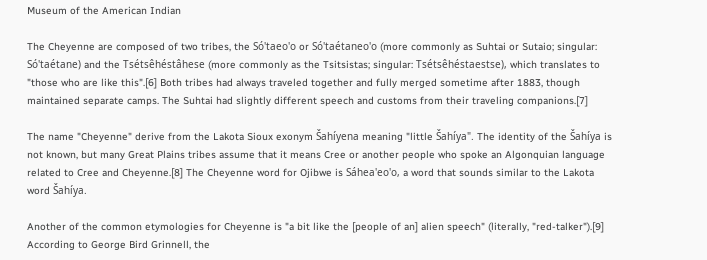Museum of the American Indian

The Cheyenne are composed of two tribes, the Só'taeo'o or Só'taétaneo'o (more commonly as Suhtai or Sutaio; singular: Só'taétane) and the Tsétsêhéstâhese (more commonly as the Tsitsistas; singular: Tsétsêhéstaestse), which translates to "those who are like this".[6] Both tribes had always traveled together and fully merged sometime after 1883, though maintained separate camps. The Suhtai had slightly different speech and customs from their traveling companions.[7]

The name "Cheyenne" derive from the Lakota Sioux exonym Šahíyena meaning "little Šahíya". The identity of the Šahíya is not known, but many Great Plains tribes assume that it means Cree or another people who spoke an Algonquian language related to Cree and Cheyenne.[8] The Cheyenne word for Ojibwe is Sáhea'eo'o, a word that sounds similar to the Lakota word Šahíya.

Another of the common etymologies for Cheyenne is "a bit like the [people of an] alien speech" (literally, "red-talker").[9] According to George Bird Grinnell, the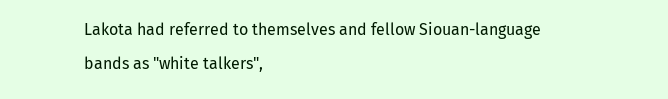Lakota had referred to themselves and fellow Siouan-language bands as "white talkers",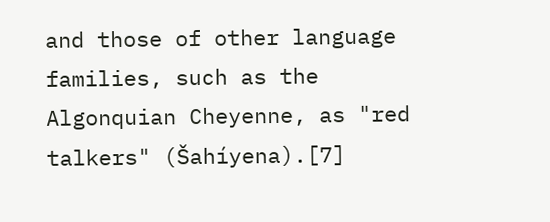and those of other language families, such as the Algonquian Cheyenne, as "red talkers" (Šahíyena).[7]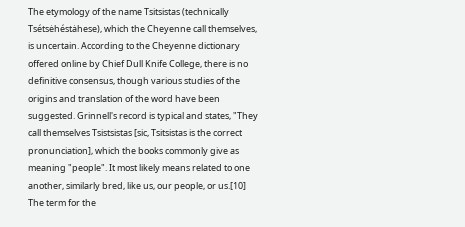The etymology of the name Tsitsistas (technically Tsétsėhéstȧhese), which the Cheyenne call themselves, is uncertain. According to the Cheyenne dictionary offered online by Chief Dull Knife College, there is no definitive consensus, though various studies of the origins and translation of the word have been suggested. Grinnell's record is typical and states, "They call themselves Tsistsistas [sic, Tsitsistas is the correct pronunciation], which the books commonly give as meaning "people". It most likely means related to one another, similarly bred, like us, our people, or us.[10] The term for the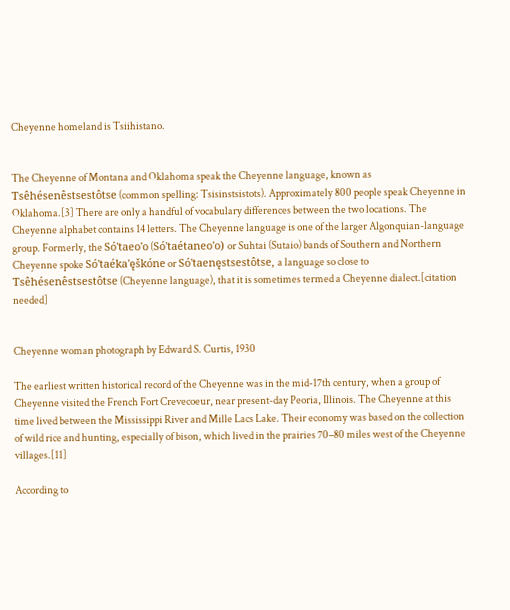Cheyenne homeland is Tsiihistano.


The Cheyenne of Montana and Oklahoma speak the Cheyenne language, known as Tsêhésenêstsestôtse (common spelling: Tsisinstsistots). Approximately 800 people speak Cheyenne in Oklahoma.[3] There are only a handful of vocabulary differences between the two locations. The Cheyenne alphabet contains 14 letters. The Cheyenne language is one of the larger Algonquian-language group. Formerly, the Só'taeo'o (Só'taétaneo'o) or Suhtai (Sutaio) bands of Southern and Northern Cheyenne spoke Só'taéka'ęškóne or Só'taenęstsestôtse, a language so close to Tsêhésenêstsestôtse (Cheyenne language), that it is sometimes termed a Cheyenne dialect.[citation needed]


Cheyenne woman photograph by Edward S. Curtis, 1930

The earliest written historical record of the Cheyenne was in the mid-17th century, when a group of Cheyenne visited the French Fort Crevecoeur, near present-day Peoria, Illinois. The Cheyenne at this time lived between the Mississippi River and Mille Lacs Lake. Their economy was based on the collection of wild rice and hunting, especially of bison, which lived in the prairies 70–80 miles west of the Cheyenne villages.[11]

According to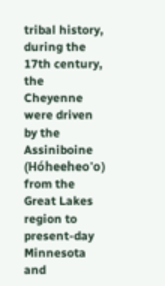tribal history, during the 17th century, the Cheyenne were driven by the Assiniboine (Hóheeheo'o) from the Great Lakes region to present-day Minnesota and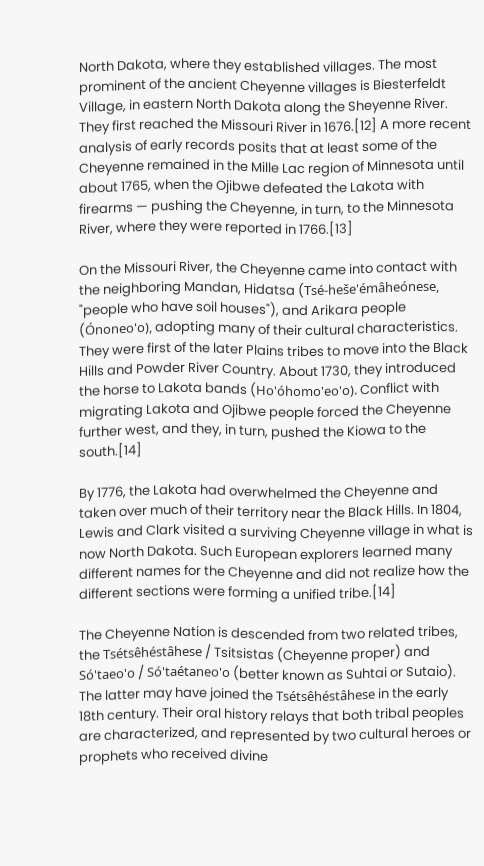North Dakota, where they established villages. The most prominent of the ancient Cheyenne villages is Biesterfeldt Village, in eastern North Dakota along the Sheyenne River. They first reached the Missouri River in 1676.[12] A more recent analysis of early records posits that at least some of the Cheyenne remained in the Mille Lac region of Minnesota until about 1765, when the Ojibwe defeated the Lakota with firearms — pushing the Cheyenne, in turn, to the Minnesota River, where they were reported in 1766.[13]

On the Missouri River, the Cheyenne came into contact with the neighboring Mandan, Hidatsa (Tsé-heše'émâheónese, "people who have soil houses"), and Arikara people (Ónoneo'o), adopting many of their cultural characteristics. They were first of the later Plains tribes to move into the Black Hills and Powder River Country. About 1730, they introduced the horse to Lakota bands (Ho'óhomo'eo'o). Conflict with migrating Lakota and Ojibwe people forced the Cheyenne further west, and they, in turn, pushed the Kiowa to the south.[14]

By 1776, the Lakota had overwhelmed the Cheyenne and taken over much of their territory near the Black Hills. In 1804, Lewis and Clark visited a surviving Cheyenne village in what is now North Dakota. Such European explorers learned many different names for the Cheyenne and did not realize how the different sections were forming a unified tribe.[14]

The Cheyenne Nation is descended from two related tribes, the Tsétsêhéstâhese / Tsitsistas (Cheyenne proper) and Só'taeo'o / Só'taétaneo'o (better known as Suhtai or Sutaio). The latter may have joined the Tsétsêhéstâhese in the early 18th century. Their oral history relays that both tribal peoples are characterized, and represented by two cultural heroes or prophets who received divine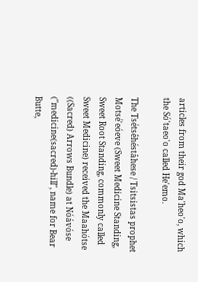articles from their god Ma'heo'o, which the Só'taeo'o called He'emo.

The Tsétsêhéstâhese / Tsitsistas prophet Motsé'eóeve (Sweet Medicine Standing, Sweet Root Standing, commonly called Sweet Medicine) received the Maahótse ((Sacred) Arrows Bundle) at Nóávóse (″medicine(sacred)-hill″, name for Bear Butte,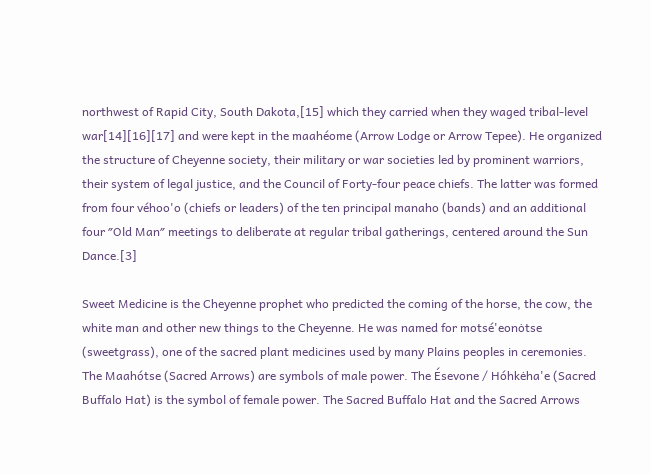northwest of Rapid City, South Dakota,[15] which they carried when they waged tribal-level war[14][16][17] and were kept in the maahéome (Arrow Lodge or Arrow Tepee). He organized the structure of Cheyenne society, their military or war societies led by prominent warriors, their system of legal justice, and the Council of Forty-four peace chiefs. The latter was formed from four véhoo'o (chiefs or leaders) of the ten principal manaho (bands) and an additional four ″Old Man″ meetings to deliberate at regular tribal gatherings, centered around the Sun Dance.[3]

Sweet Medicine is the Cheyenne prophet who predicted the coming of the horse, the cow, the white man and other new things to the Cheyenne. He was named for motsé'eonȯtse (sweetgrass), one of the sacred plant medicines used by many Plains peoples in ceremonies. The Maahótse (Sacred Arrows) are symbols of male power. The Ésevone / Hóhkėha'e (Sacred Buffalo Hat) is the symbol of female power. The Sacred Buffalo Hat and the Sacred Arrows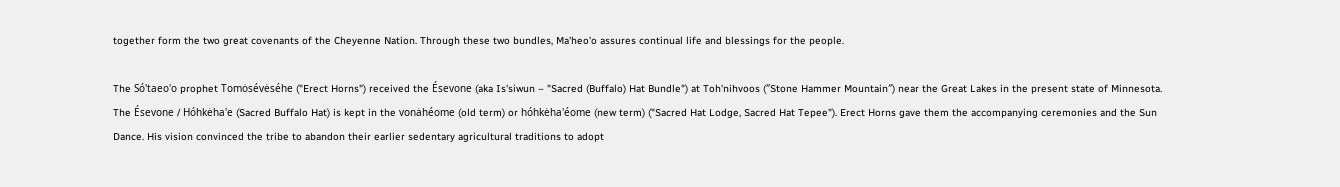together form the two great covenants of the Cheyenne Nation. Through these two bundles, Ma'heo'o assures continual life and blessings for the people.

The Só'taeo'o prophet Tomȯsévėséhe ("Erect Horns") received the Ésevone (aka Is'siwun – "Sacred (Buffalo) Hat Bundle") at Toh'nihvoos (″Stone Hammer Mountain″) near the Great Lakes in the present state of Minnesota. The Ésevone / Hóhkėha'e (Sacred Buffalo Hat) is kept in the vonȧhéome (old term) or hóhkėha'éome (new term) ("Sacred Hat Lodge, Sacred Hat Tepee"). Erect Horns gave them the accompanying ceremonies and the Sun Dance. His vision convinced the tribe to abandon their earlier sedentary agricultural traditions to adopt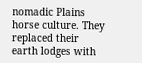nomadic Plains horse culture. They replaced their earth lodges with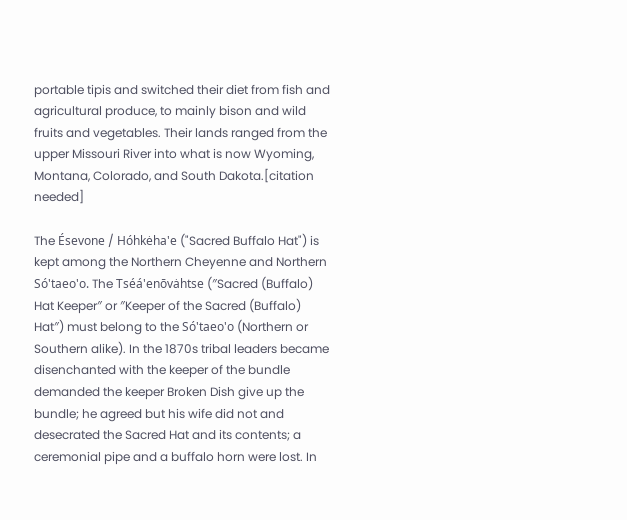portable tipis and switched their diet from fish and agricultural produce, to mainly bison and wild fruits and vegetables. Their lands ranged from the upper Missouri River into what is now Wyoming, Montana, Colorado, and South Dakota.[citation needed]

The Ésevone / Hóhkėha'e ("Sacred Buffalo Hat") is kept among the Northern Cheyenne and Northern Só'taeo'o. The Tséá'enōvȧhtse (″Sacred (Buffalo) Hat Keeper″ or ″Keeper of the Sacred (Buffalo) Hat″) must belong to the Só'taeo'o (Northern or Southern alike). In the 1870s tribal leaders became disenchanted with the keeper of the bundle demanded the keeper Broken Dish give up the bundle; he agreed but his wife did not and desecrated the Sacred Hat and its contents; a ceremonial pipe and a buffalo horn were lost. In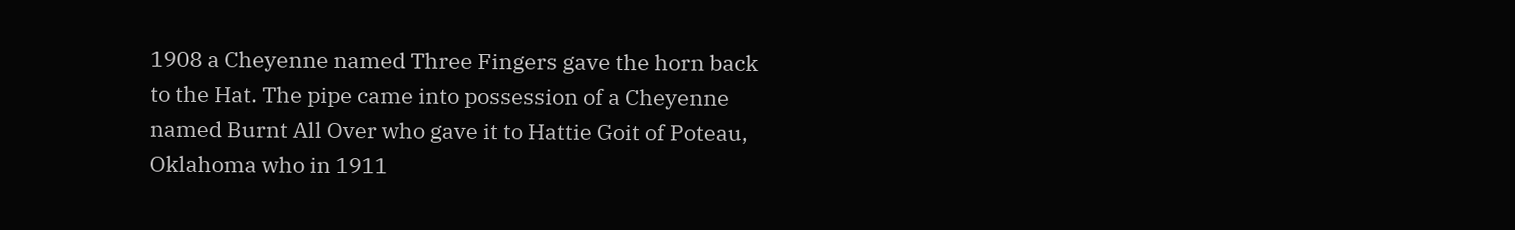1908 a Cheyenne named Three Fingers gave the horn back to the Hat. The pipe came into possession of a Cheyenne named Burnt All Over who gave it to Hattie Goit of Poteau, Oklahoma who in 1911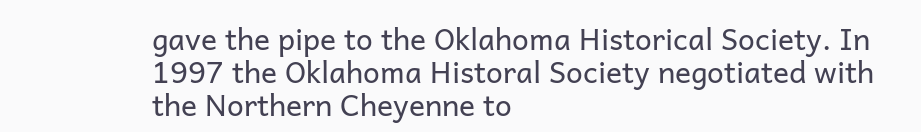gave the pipe to the Oklahoma Historical Society. In 1997 the Oklahoma Historal Society negotiated with the Northern Cheyenne to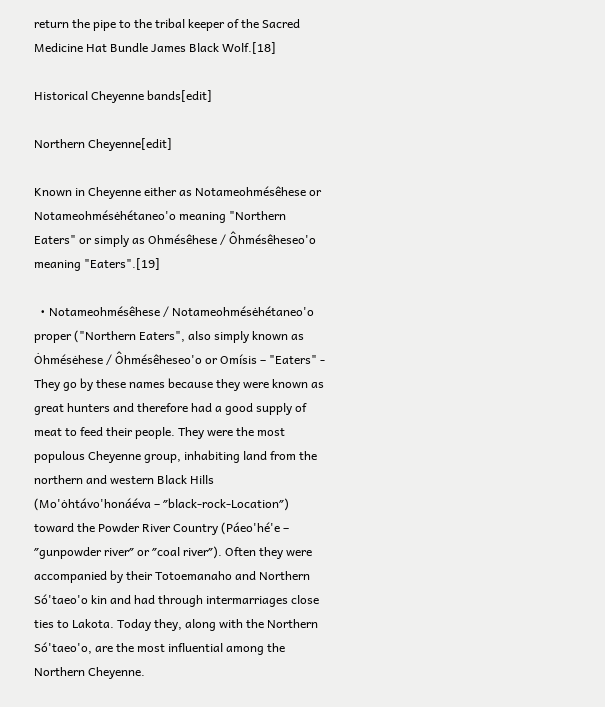return the pipe to the tribal keeper of the Sacred Medicine Hat Bundle James Black Wolf.[18]

Historical Cheyenne bands[edit]

Northern Cheyenne[edit]

Known in Cheyenne either as Notameohmésêhese or Notameohmésėhétaneo'o meaning "Northern Eaters" or simply as Ohmésêhese / Ôhmésêheseo'o meaning "Eaters".[19]

  • Notameohmésêhese / Notameohmésėhétaneo'o proper ("Northern Eaters", also simply known as Ȯhmésėhese / Ôhmésêheseo'o or Omísis – "Eaters" - They go by these names because they were known as great hunters and therefore had a good supply of meat to feed their people. They were the most populous Cheyenne group, inhabiting land from the northern and western Black Hills (Mo'ȯhtávo'honáéva – ″black-rock-Location″) toward the Powder River Country (Páeo'hé'e – ″gunpowder river″ or ″coal river″). Often they were accompanied by their Totoemanaho and Northern Só'taeo'o kin and had through intermarriages close ties to Lakota. Today they, along with the Northern Só'taeo'o, are the most influential among the Northern Cheyenne.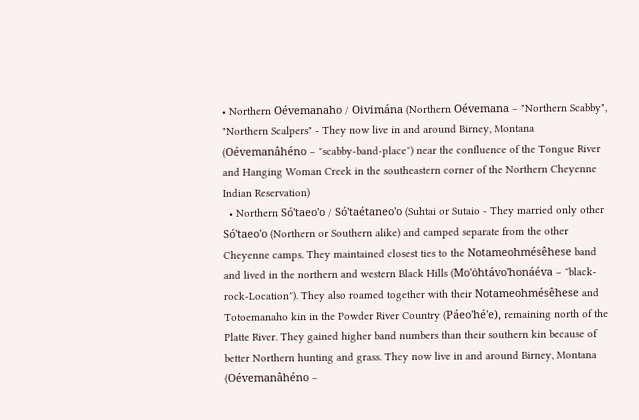• Northern Oévemanaho / Oivimána (Northern Oévemana – "Northern Scabby", "Northern Scalpers" - They now live in and around Birney, Montana (Oévemanâhéno – ″scabby-band-place″) near the confluence of the Tongue River and Hanging Woman Creek in the southeastern corner of the Northern Cheyenne Indian Reservation)
  • Northern Só'taeo'o / Só'taétaneo'o (Suhtai or Sutaio - They married only other Só'taeo'o (Northern or Southern alike) and camped separate from the other Cheyenne camps. They maintained closest ties to the Notameohmésêhese band and lived in the northern and western Black Hills (Mo'ȯhtávo'honáéva – ″black-rock-Location″). They also roamed together with their Notameohmésêhese and Totoemanaho kin in the Powder River Country (Páeo'hé'e), remaining north of the Platte River. They gained higher band numbers than their southern kin because of better Northern hunting and grass. They now live in and around Birney, Montana (Oévemanâhéno –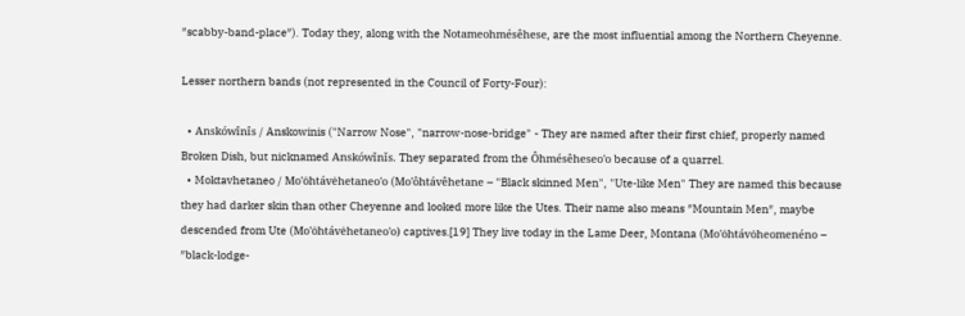″scabby-band-place″). Today they, along with the Notameohmésêhese, are the most influential among the Northern Cheyenne.

Lesser northern bands (not represented in the Council of Forty-Four):

  • Anskówînîs / Anskowinis ("Narrow Nose", "narrow-nose-bridge" - They are named after their first chief, properly named Broken Dish, but nicknamed Anskówǐnǐs. They separated from the Ôhmésêheseo'o because of a quarrel.
  • Moktavhetaneo / Mo'ȯhtávėhetaneo'o (Mo'ôhtávêhetane – "Black skinned Men", "Ute-like Men" They are named this because they had darker skin than other Cheyenne and looked more like the Utes. Their name also means ″Mountain Men″, maybe descended from Ute (Mo'ȯhtávėhetaneo'o) captives.[19] They live today in the Lame Deer, Montana (Mo'ȯhtávȯheomenéno – ″black-lodge-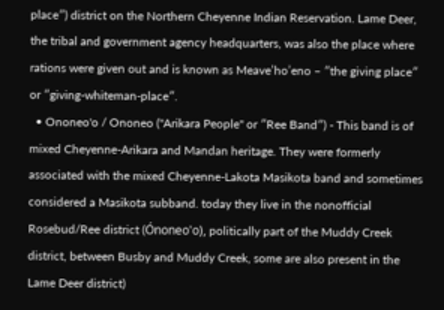place″) district on the Northern Cheyenne Indian Reservation. Lame Deer, the tribal and government agency headquarters, was also the place where rations were given out and is known as Meaveʼhoʼeno – ″the giving place″ or ″giving-whiteman-place″.
  • Ononeo'o / Ononeo ("Arikara People" or ″Ree Band″) - This band is of mixed Cheyenne-Arikara and Mandan heritage. They were formerly associated with the mixed Cheyenne-Lakota Masikota band and sometimes considered a Masikota subband. today they live in the nonofficial Rosebud/Ree district (Ónoneo'o), politically part of the Muddy Creek district, between Busby and Muddy Creek, some are also present in the Lame Deer district)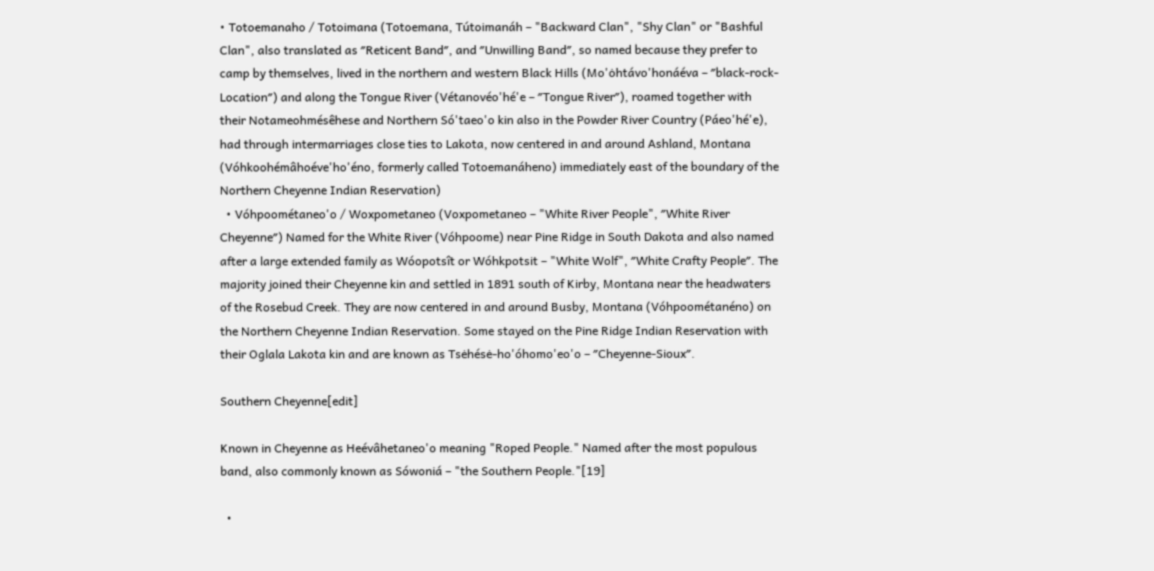• Totoemanaho / Totoimana (Totoemana, Tútoimanáh – "Backward Clan", "Shy Clan" or "Bashful Clan", also translated as ″Reticent Band″, and ″Unwilling Band″, so named because they prefer to camp by themselves, lived in the northern and western Black Hills (Mo'ȯhtávo'honáéva – ″black-rock-Location″) and along the Tongue River (Vétanovéo'hé'e – ″Tongue River″), roamed together with their Notameohmésêhese and Northern Só'taeo'o kin also in the Powder River Country (Páeo'hé'e), had through intermarriages close ties to Lakota, now centered in and around Ashland, Montana (Vóhkoohémâhoéve'ho'éno, formerly called Totoemanáheno) immediately east of the boundary of the Northern Cheyenne Indian Reservation)
  • Vóhpoométaneo'o / Woxpometaneo (Voxpometaneo – "White River People", ″White River Cheyenne″) Named for the White River (Vóhpoome) near Pine Ridge in South Dakota and also named after a large extended family as Wóopotsît or Wóhkpotsit – "White Wolf", ″White Crafty People″. The majority joined their Cheyenne kin and settled in 1891 south of Kirby, Montana near the headwaters of the Rosebud Creek. They are now centered in and around Busby, Montana (Vóhpoométanéno) on the Northern Cheyenne Indian Reservation. Some stayed on the Pine Ridge Indian Reservation with their Oglala Lakota kin and are known as Tsėhésė-ho'óhomo'eo'o – ″Cheyenne-Sioux″.

Southern Cheyenne[edit]

Known in Cheyenne as Heévâhetaneo'o meaning "Roped People." Named after the most populous band, also commonly known as Sówoniá – "the Southern People."[19]

  •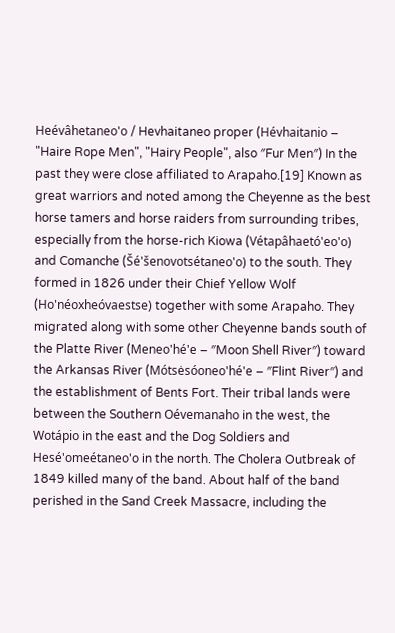Heévâhetaneo'o / Hevhaitaneo proper (Hévhaitanio – "Haire Rope Men", "Hairy People", also ″Fur Men″) In the past they were close affiliated to Arapaho.[19] Known as great warriors and noted among the Cheyenne as the best horse tamers and horse raiders from surrounding tribes, especially from the horse-rich Kiowa (Vétapâhaetó'eo'o) and Comanche (Šé'šenovotsétaneo'o) to the south. They formed in 1826 under their Chief Yellow Wolf (Ho'néoxheóvaestse) together with some Arapaho. They migrated along with some other Cheyenne bands south of the Platte River (Meneo'hé'e – ″Moon Shell River″) toward the Arkansas River (Mótsėsóoneo'hé'e – ″Flint River″) and the establishment of Bents Fort. Their tribal lands were between the Southern Oévemanaho in the west, the Wotápio in the east and the Dog Soldiers and Hesé'omeétaneo'o in the north. The Cholera Outbreak of 1849 killed many of the band. About half of the band perished in the Sand Creek Massacre, including the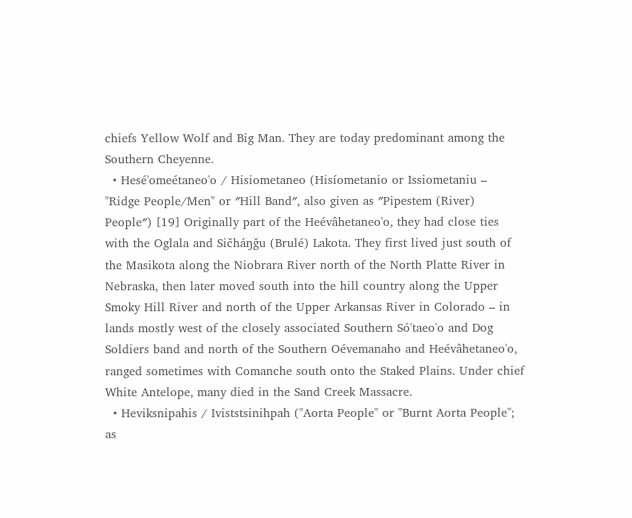chiefs Yellow Wolf and Big Man. They are today predominant among the Southern Cheyenne.
  • Hesé'omeétaneo'o / Hisiometaneo (Hisíometanio or Issiometaniu – "Ridge People/Men" or ″Hill Band″, also given as ″Pipestem (River) People″) [19] Originally part of the Heévâhetaneo'o, they had close ties with the Oglala and Sičháŋǧu (Brulé) Lakota. They first lived just south of the Masikota along the Niobrara River north of the North Platte River in Nebraska, then later moved south into the hill country along the Upper Smoky Hill River and north of the Upper Arkansas River in Colorado – in lands mostly west of the closely associated Southern Só'taeo'o and Dog Soldiers band and north of the Southern Oévemanaho and Heévâhetaneo'o, ranged sometimes with Comanche south onto the Staked Plains. Under chief White Antelope, many died in the Sand Creek Massacre.
  • Heviksnipahis / Iviststsinihpah ("Aorta People" or "Burnt Aorta People"; as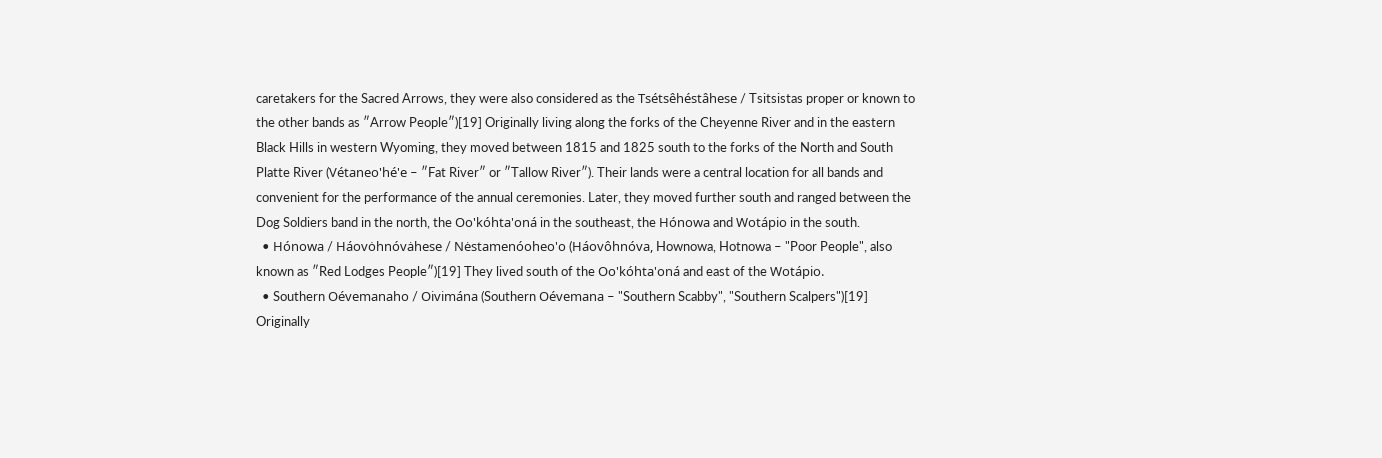caretakers for the Sacred Arrows, they were also considered as the Tsétsêhéstâhese / Tsitsistas proper or known to the other bands as ″Arrow People″)[19] Originally living along the forks of the Cheyenne River and in the eastern Black Hills in western Wyoming, they moved between 1815 and 1825 south to the forks of the North and South Platte River (Vétaneo'hé'e – ″Fat River″ or ″Tallow River″). Their lands were a central location for all bands and convenient for the performance of the annual ceremonies. Later, they moved further south and ranged between the Dog Soldiers band in the north, the Oo'kóhta'oná in the southeast, the Hónowa and Wotápio in the south.
  • Hónowa / Háovȯhnóvȧhese / Nėstamenóoheo'o (Háovôhnóva, Hownowa, Hotnowa – "Poor People", also known as ″Red Lodges People″)[19] They lived south of the Oo'kóhta'oná and east of the Wotápio.
  • Southern Oévemanaho / Oivimána (Southern Oévemana – "Southern Scabby", "Southern Scalpers")[19] Originally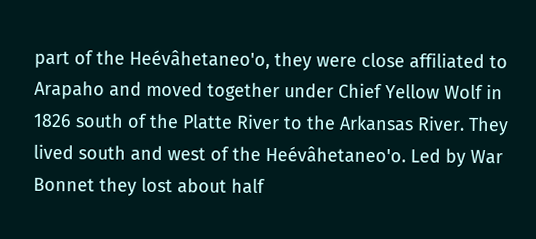part of the Heévâhetaneo'o, they were close affiliated to Arapaho and moved together under Chief Yellow Wolf in 1826 south of the Platte River to the Arkansas River. They lived south and west of the Heévâhetaneo'o. Led by War Bonnet they lost about half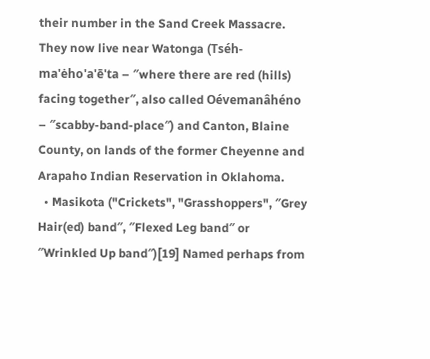their number in the Sand Creek Massacre. They now live near Watonga (Tséh-ma'ėho'a'ē'ta – ″where there are red (hills) facing together″, also called Oévemanâhéno – ″scabby-band-place″) and Canton, Blaine County, on lands of the former Cheyenne and Arapaho Indian Reservation in Oklahoma.
  • Masikota ("Crickets", "Grasshoppers", ″Grey Hair(ed) band″, ″Flexed Leg band″ or ″Wrinkled Up band″)[19] Named perhaps from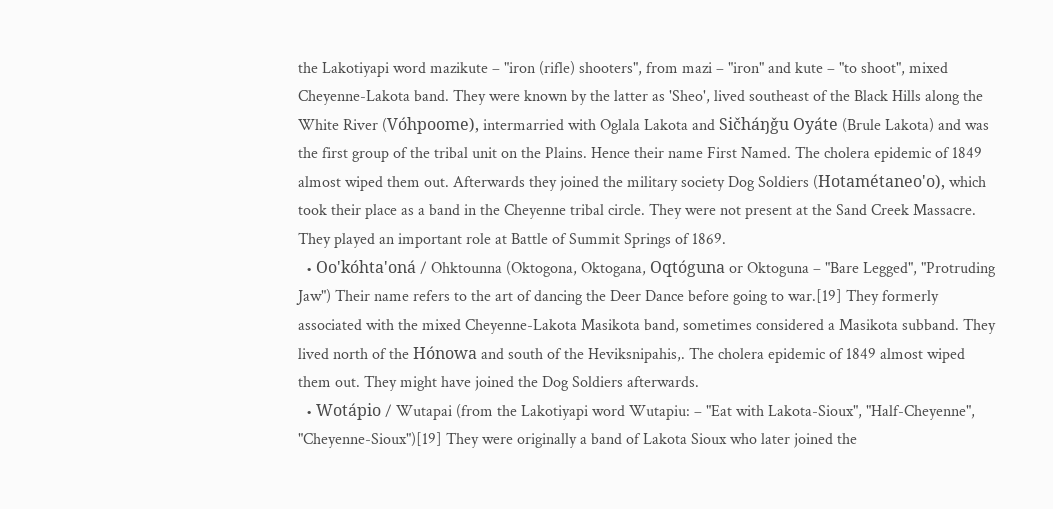the Lakotiyapi word mazikute – "iron (rifle) shooters", from mazi – "iron" and kute – "to shoot", mixed Cheyenne-Lakota band. They were known by the latter as 'Sheo', lived southeast of the Black Hills along the White River (Vóhpoome), intermarried with Oglala Lakota and Sičháŋǧu Oyáte (Brule Lakota) and was the first group of the tribal unit on the Plains. Hence their name First Named. The cholera epidemic of 1849 almost wiped them out. Afterwards they joined the military society Dog Soldiers (Hotamétaneo'o), which took their place as a band in the Cheyenne tribal circle. They were not present at the Sand Creek Massacre. They played an important role at Battle of Summit Springs of 1869.
  • Oo'kóhta'oná / Ohktounna (Oktogona, Oktogana, Oqtóguna or Oktoguna – "Bare Legged", "Protruding Jaw") Their name refers to the art of dancing the Deer Dance before going to war.[19] They formerly associated with the mixed Cheyenne-Lakota Masikota band, sometimes considered a Masikota subband. They lived north of the Hónowa and south of the Heviksnipahis,. The cholera epidemic of 1849 almost wiped them out. They might have joined the Dog Soldiers afterwards.
  • Wotápio / Wutapai (from the Lakotiyapi word Wutapiu: – "Eat with Lakota-Sioux", "Half-Cheyenne", "Cheyenne-Sioux")[19] They were originally a band of Lakota Sioux who later joined the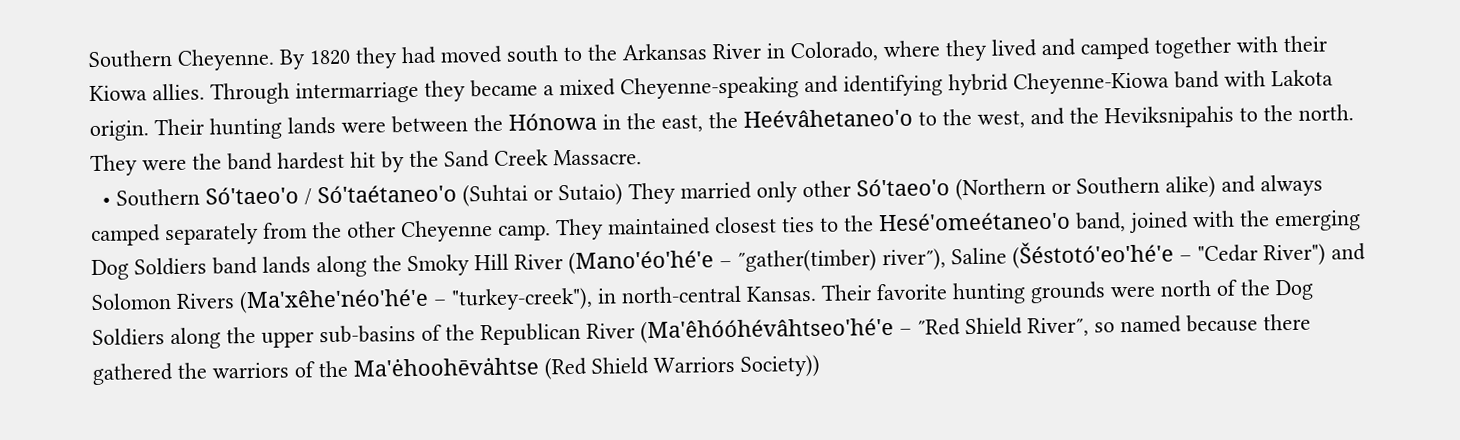Southern Cheyenne. By 1820 they had moved south to the Arkansas River in Colorado, where they lived and camped together with their Kiowa allies. Through intermarriage they became a mixed Cheyenne-speaking and identifying hybrid Cheyenne-Kiowa band with Lakota origin. Their hunting lands were between the Hónowa in the east, the Heévâhetaneo'o to the west, and the Heviksnipahis to the north. They were the band hardest hit by the Sand Creek Massacre.
  • Southern Só'taeo'o / Só'taétaneo'o (Suhtai or Sutaio) They married only other Só'taeo'o (Northern or Southern alike) and always camped separately from the other Cheyenne camp. They maintained closest ties to the Hesé'omeétaneo'o band, joined with the emerging Dog Soldiers band lands along the Smoky Hill River (Mano'éo'hé'e – ″gather(timber) river″), Saline (Šéstotó'eo'hé'e – "Cedar River") and Solomon Rivers (Ma'xêhe'néo'hé'e – "turkey-creek"), in north-central Kansas. Their favorite hunting grounds were north of the Dog Soldiers along the upper sub-basins of the Republican River (Ma'êhóóhévâhtseo'hé'e – ″Red Shield River″, so named because there gathered the warriors of the Ma'ėhoohēvȧhtse (Red Shield Warriors Society))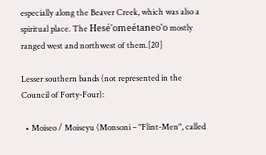especially along the Beaver Creek, which was also a spiritual place. The Hesé'omeétaneo'o mostly ranged west and northwest of them.[20]

Lesser southern bands (not represented in the Council of Forty-Four):

  • Moiseo / Moiseyu (Monsoni – "Flint-Men", called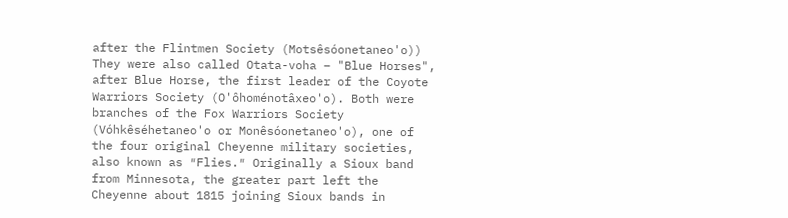after the Flintmen Society (Motsêsóonetaneo'o)) They were also called Otata-voha – "Blue Horses", after Blue Horse, the first leader of the Coyote Warriors Society (O'ôhoménotâxeo'o). Both were branches of the Fox Warriors Society (Vóhkêséhetaneo'o or Monêsóonetaneo'o), one of the four original Cheyenne military societies, also known as ″Flies.″ Originally a Sioux band from Minnesota, the greater part left the Cheyenne about 1815 joining Sioux bands in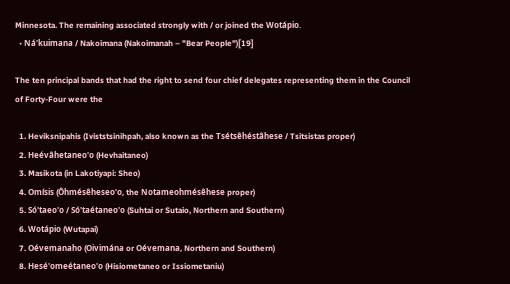Minnesota. The remaining associated strongly with / or joined the Wotápio.
  • Ná'kuimana / Nakoimana (Nakoimanah – "Bear People")[19]

The ten principal bands that had the right to send four chief delegates representing them in the Council of Forty-Four were the

  1. Heviksnipahis (Iviststsinihpah, also known as the Tsétsêhéstâhese / Tsitsistas proper)
  2. Heévâhetaneo'o (Hevhaitaneo)
  3. Masikota (in Lakotiyapi: Sheo)
  4. Omísis (Ôhmésêheseo'o, the Notameohmésêhese proper)
  5. Só'taeo'o / Só'taétaneo'o (Suhtai or Sutaio, Northern and Southern)
  6. Wotápio (Wutapai)
  7. Oévemanaho (Oivimána or Oévemana, Northern and Southern)
  8. Hesé'omeétaneo'o (Hisiometaneo or Issiometaniu)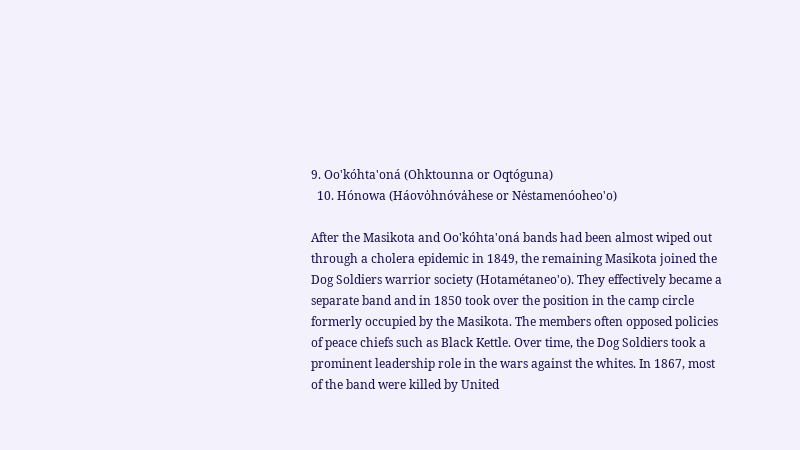9. Oo'kóhta'oná (Ohktounna or Oqtóguna)
  10. Hónowa (Háovȯhnóvȧhese or Nėstamenóoheo'o)

After the Masikota and Oo'kóhta'oná bands had been almost wiped out through a cholera epidemic in 1849, the remaining Masikota joined the Dog Soldiers warrior society (Hotamétaneo'o). They effectively became a separate band and in 1850 took over the position in the camp circle formerly occupied by the Masikota. The members often opposed policies of peace chiefs such as Black Kettle. Over time, the Dog Soldiers took a prominent leadership role in the wars against the whites. In 1867, most of the band were killed by United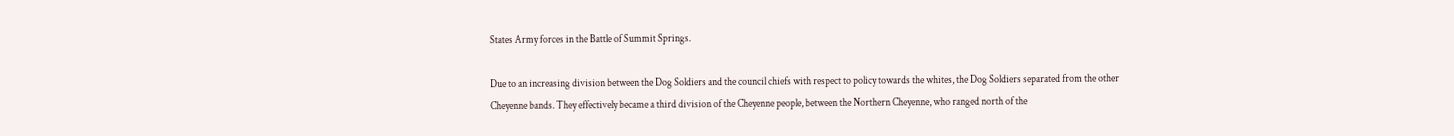States Army forces in the Battle of Summit Springs.

Due to an increasing division between the Dog Soldiers and the council chiefs with respect to policy towards the whites, the Dog Soldiers separated from the other Cheyenne bands. They effectively became a third division of the Cheyenne people, between the Northern Cheyenne, who ranged north of the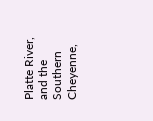Platte River, and the Southern Cheyenne,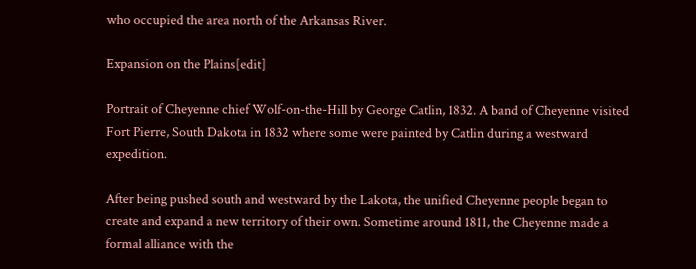who occupied the area north of the Arkansas River.

Expansion on the Plains[edit]

Portrait of Cheyenne chief Wolf-on-the-Hill by George Catlin, 1832. A band of Cheyenne visited Fort Pierre, South Dakota in 1832 where some were painted by Catlin during a westward expedition.

After being pushed south and westward by the Lakota, the unified Cheyenne people began to create and expand a new territory of their own. Sometime around 1811, the Cheyenne made a formal alliance with the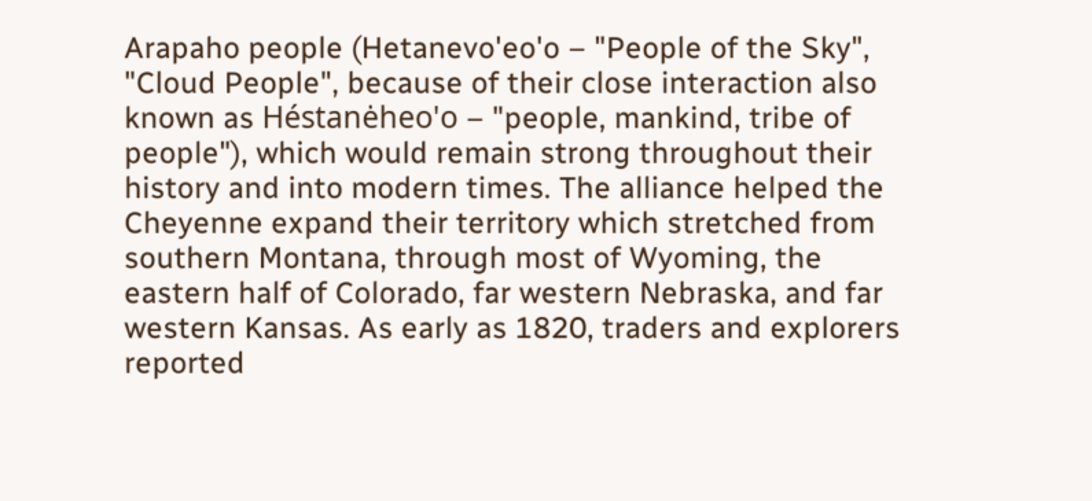Arapaho people (Hetanevo'eo'o – "People of the Sky", "Cloud People", because of their close interaction also known as Héstanėheo'o – "people, mankind, tribe of people"), which would remain strong throughout their history and into modern times. The alliance helped the Cheyenne expand their territory which stretched from southern Montana, through most of Wyoming, the eastern half of Colorado, far western Nebraska, and far western Kansas. As early as 1820, traders and explorers reported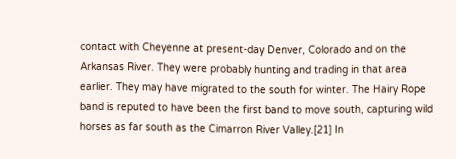contact with Cheyenne at present-day Denver, Colorado and on the Arkansas River. They were probably hunting and trading in that area earlier. They may have migrated to the south for winter. The Hairy Rope band is reputed to have been the first band to move south, capturing wild horses as far south as the Cimarron River Valley.[21] In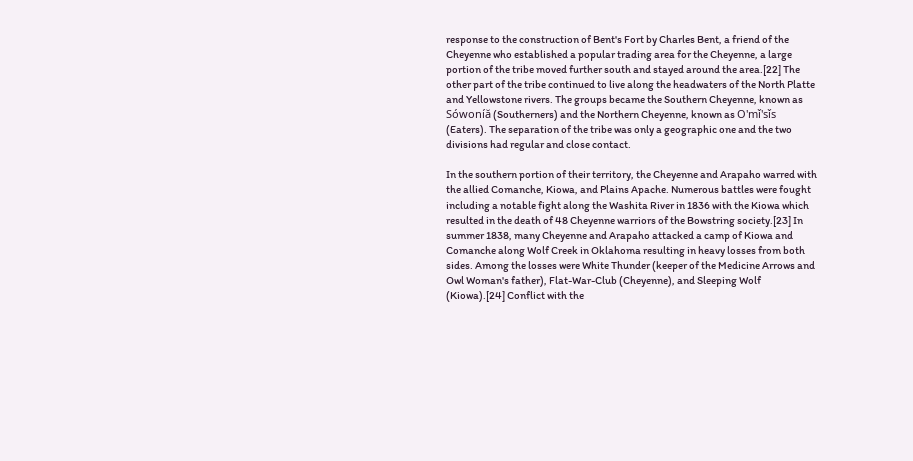response to the construction of Bent's Fort by Charles Bent, a friend of the Cheyenne who established a popular trading area for the Cheyenne, a large portion of the tribe moved further south and stayed around the area.[22] The other part of the tribe continued to live along the headwaters of the North Platte and Yellowstone rivers. The groups became the Southern Cheyenne, known as Sówoníă (Southerners) and the Northern Cheyenne, known as O'mǐ'sǐs (Eaters). The separation of the tribe was only a geographic one and the two divisions had regular and close contact.

In the southern portion of their territory, the Cheyenne and Arapaho warred with the allied Comanche, Kiowa, and Plains Apache. Numerous battles were fought including a notable fight along the Washita River in 1836 with the Kiowa which resulted in the death of 48 Cheyenne warriors of the Bowstring society.[23] In summer 1838, many Cheyenne and Arapaho attacked a camp of Kiowa and Comanche along Wolf Creek in Oklahoma resulting in heavy losses from both sides. Among the losses were White Thunder (keeper of the Medicine Arrows and Owl Woman's father), Flat-War-Club (Cheyenne), and Sleeping Wolf (Kiowa).[24] Conflict with the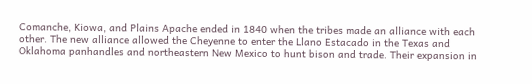Comanche, Kiowa, and Plains Apache ended in 1840 when the tribes made an alliance with each other. The new alliance allowed the Cheyenne to enter the Llano Estacado in the Texas and Oklahoma panhandles and northeastern New Mexico to hunt bison and trade. Their expansion in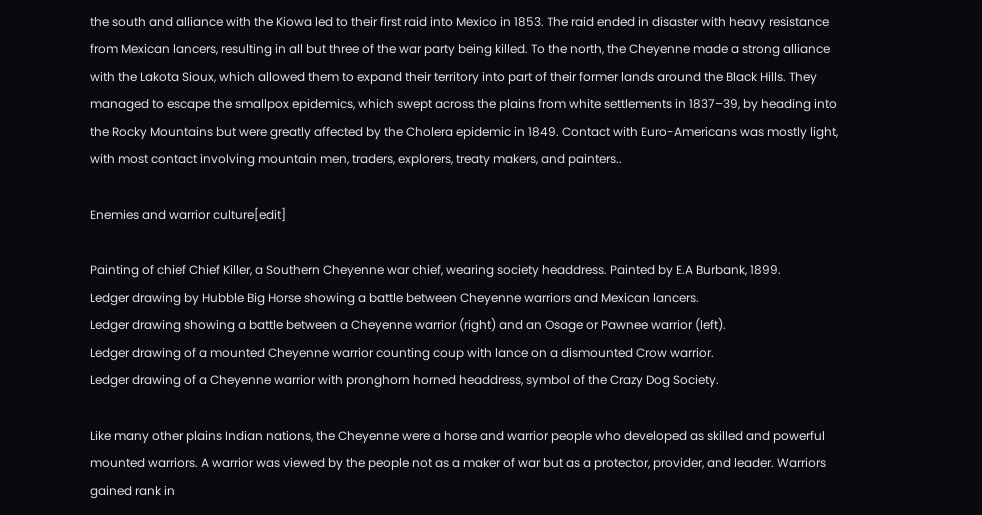the south and alliance with the Kiowa led to their first raid into Mexico in 1853. The raid ended in disaster with heavy resistance from Mexican lancers, resulting in all but three of the war party being killed. To the north, the Cheyenne made a strong alliance with the Lakota Sioux, which allowed them to expand their territory into part of their former lands around the Black Hills. They managed to escape the smallpox epidemics, which swept across the plains from white settlements in 1837–39, by heading into the Rocky Mountains but were greatly affected by the Cholera epidemic in 1849. Contact with Euro-Americans was mostly light, with most contact involving mountain men, traders, explorers, treaty makers, and painters..

Enemies and warrior culture[edit]

Painting of chief Chief Killer, a Southern Cheyenne war chief, wearing society headdress. Painted by E.A Burbank, 1899.
Ledger drawing by Hubble Big Horse showing a battle between Cheyenne warriors and Mexican lancers.
Ledger drawing showing a battle between a Cheyenne warrior (right) and an Osage or Pawnee warrior (left).
Ledger drawing of a mounted Cheyenne warrior counting coup with lance on a dismounted Crow warrior.
Ledger drawing of a Cheyenne warrior with pronghorn horned headdress, symbol of the Crazy Dog Society.

Like many other plains Indian nations, the Cheyenne were a horse and warrior people who developed as skilled and powerful mounted warriors. A warrior was viewed by the people not as a maker of war but as a protector, provider, and leader. Warriors gained rank in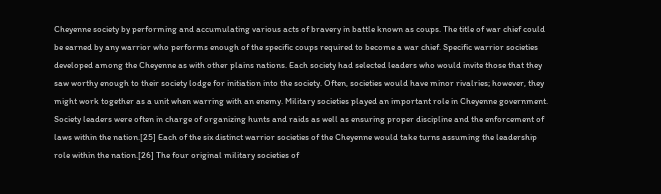Cheyenne society by performing and accumulating various acts of bravery in battle known as coups. The title of war chief could be earned by any warrior who performs enough of the specific coups required to become a war chief. Specific warrior societies developed among the Cheyenne as with other plains nations. Each society had selected leaders who would invite those that they saw worthy enough to their society lodge for initiation into the society. Often, societies would have minor rivalries; however, they might work together as a unit when warring with an enemy. Military societies played an important role in Cheyenne government. Society leaders were often in charge of organizing hunts and raids as well as ensuring proper discipline and the enforcement of laws within the nation.[25] Each of the six distinct warrior societies of the Cheyenne would take turns assuming the leadership role within the nation.[26] The four original military societies of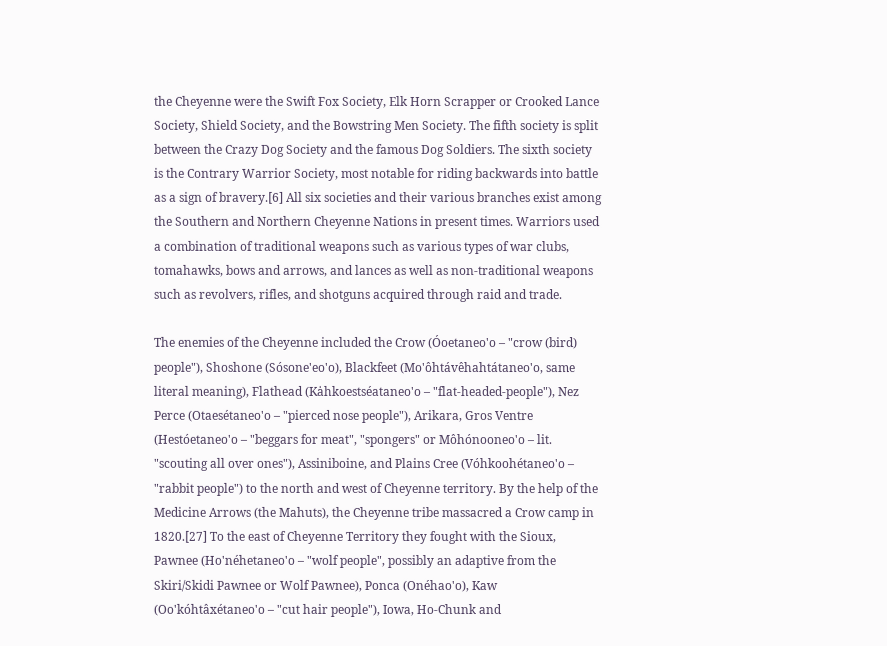the Cheyenne were the Swift Fox Society, Elk Horn Scrapper or Crooked Lance Society, Shield Society, and the Bowstring Men Society. The fifth society is split between the Crazy Dog Society and the famous Dog Soldiers. The sixth society is the Contrary Warrior Society, most notable for riding backwards into battle as a sign of bravery.[6] All six societies and their various branches exist among the Southern and Northern Cheyenne Nations in present times. Warriors used a combination of traditional weapons such as various types of war clubs, tomahawks, bows and arrows, and lances as well as non-traditional weapons such as revolvers, rifles, and shotguns acquired through raid and trade.

The enemies of the Cheyenne included the Crow (Óoetaneo'o – "crow (bird) people"), Shoshone (Sósone'eo'o), Blackfeet (Mo'ôhtávêhahtátaneo'o, same literal meaning), Flathead (Kȧhkoestséataneo'o – "flat-headed-people"), Nez Perce (Otaesétaneo'o – "pierced nose people"), Arikara, Gros Ventre (Hestóetaneo'o – "beggars for meat", "spongers" or Môhónooneo'o – lit. "scouting all over ones"), Assiniboine, and Plains Cree (Vóhkoohétaneo'o – "rabbit people") to the north and west of Cheyenne territory. By the help of the Medicine Arrows (the Mahuts), the Cheyenne tribe massacred a Crow camp in 1820.[27] To the east of Cheyenne Territory they fought with the Sioux, Pawnee (Ho'néhetaneo'o – "wolf people", possibly an adaptive from the Skiri/Skidi Pawnee or Wolf Pawnee), Ponca (Onéhao'o), Kaw (Oo'kóhtâxétaneo'o – "cut hair people"), Iowa, Ho-Chunk and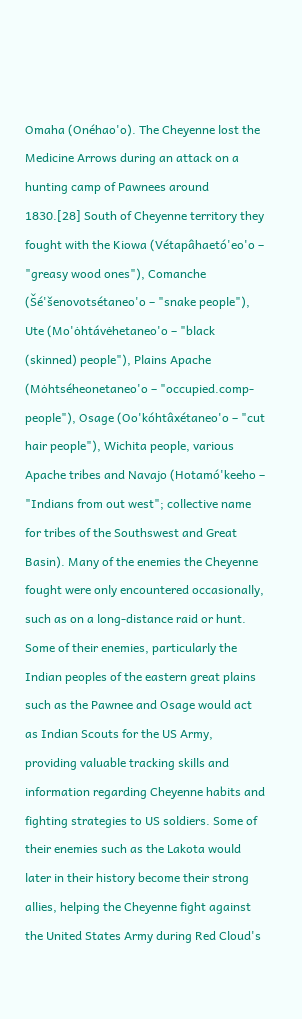Omaha (Onéhao'o). The Cheyenne lost the Medicine Arrows during an attack on a hunting camp of Pawnees around 1830.[28] South of Cheyenne territory they fought with the Kiowa (Vétapâhaetó'eo'o – "greasy wood ones"), Comanche (Šé'šenovotsétaneo'o – "snake people"), Ute (Mo'ȯhtávėhetaneo'o – "black (skinned) people"), Plains Apache (Mȯhtséheonetaneo'o – "occupied.comp-people"), Osage (Oo'kóhtâxétaneo'o – "cut hair people"), Wichita people, various Apache tribes and Navajo (Hotamó'keeho – "Indians from out west"; collective name for tribes of the Southswest and Great Basin). Many of the enemies the Cheyenne fought were only encountered occasionally, such as on a long-distance raid or hunt. Some of their enemies, particularly the Indian peoples of the eastern great plains such as the Pawnee and Osage would act as Indian Scouts for the US Army, providing valuable tracking skills and information regarding Cheyenne habits and fighting strategies to US soldiers. Some of their enemies such as the Lakota would later in their history become their strong allies, helping the Cheyenne fight against the United States Army during Red Cloud's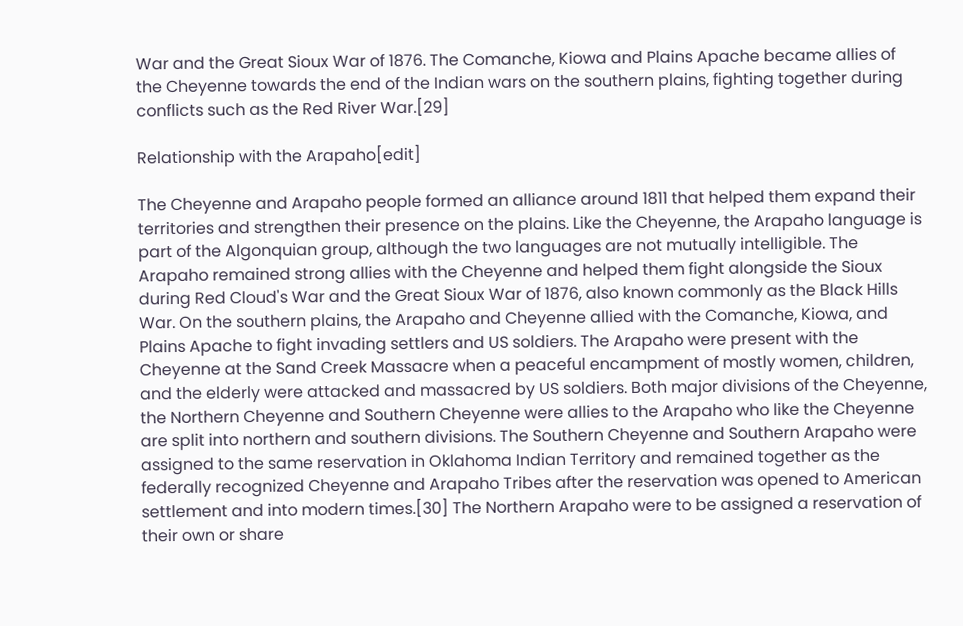War and the Great Sioux War of 1876. The Comanche, Kiowa and Plains Apache became allies of the Cheyenne towards the end of the Indian wars on the southern plains, fighting together during conflicts such as the Red River War.[29]

Relationship with the Arapaho[edit]

The Cheyenne and Arapaho people formed an alliance around 1811 that helped them expand their territories and strengthen their presence on the plains. Like the Cheyenne, the Arapaho language is part of the Algonquian group, although the two languages are not mutually intelligible. The Arapaho remained strong allies with the Cheyenne and helped them fight alongside the Sioux during Red Cloud's War and the Great Sioux War of 1876, also known commonly as the Black Hills War. On the southern plains, the Arapaho and Cheyenne allied with the Comanche, Kiowa, and Plains Apache to fight invading settlers and US soldiers. The Arapaho were present with the Cheyenne at the Sand Creek Massacre when a peaceful encampment of mostly women, children, and the elderly were attacked and massacred by US soldiers. Both major divisions of the Cheyenne, the Northern Cheyenne and Southern Cheyenne were allies to the Arapaho who like the Cheyenne are split into northern and southern divisions. The Southern Cheyenne and Southern Arapaho were assigned to the same reservation in Oklahoma Indian Territory and remained together as the federally recognized Cheyenne and Arapaho Tribes after the reservation was opened to American settlement and into modern times.[30] The Northern Arapaho were to be assigned a reservation of their own or share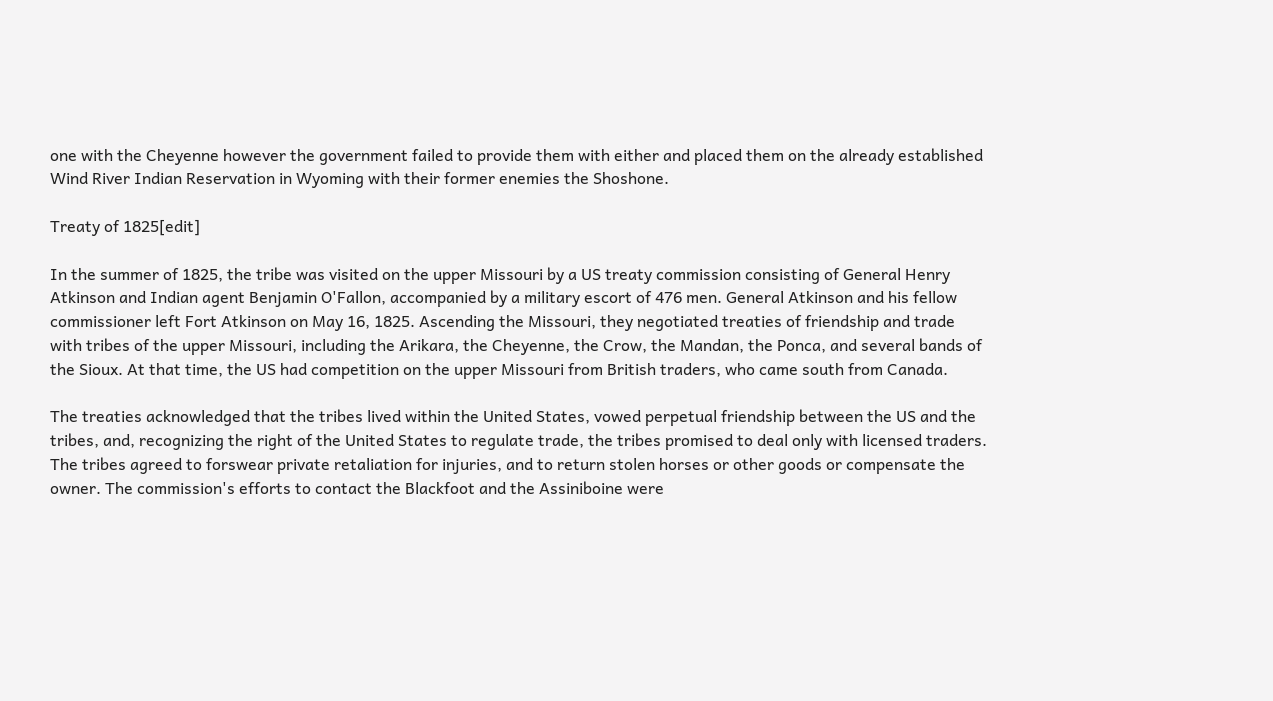one with the Cheyenne however the government failed to provide them with either and placed them on the already established Wind River Indian Reservation in Wyoming with their former enemies the Shoshone.

Treaty of 1825[edit]

In the summer of 1825, the tribe was visited on the upper Missouri by a US treaty commission consisting of General Henry Atkinson and Indian agent Benjamin O'Fallon, accompanied by a military escort of 476 men. General Atkinson and his fellow commissioner left Fort Atkinson on May 16, 1825. Ascending the Missouri, they negotiated treaties of friendship and trade with tribes of the upper Missouri, including the Arikara, the Cheyenne, the Crow, the Mandan, the Ponca, and several bands of the Sioux. At that time, the US had competition on the upper Missouri from British traders, who came south from Canada.

The treaties acknowledged that the tribes lived within the United States, vowed perpetual friendship between the US and the tribes, and, recognizing the right of the United States to regulate trade, the tribes promised to deal only with licensed traders. The tribes agreed to forswear private retaliation for injuries, and to return stolen horses or other goods or compensate the owner. The commission's efforts to contact the Blackfoot and the Assiniboine were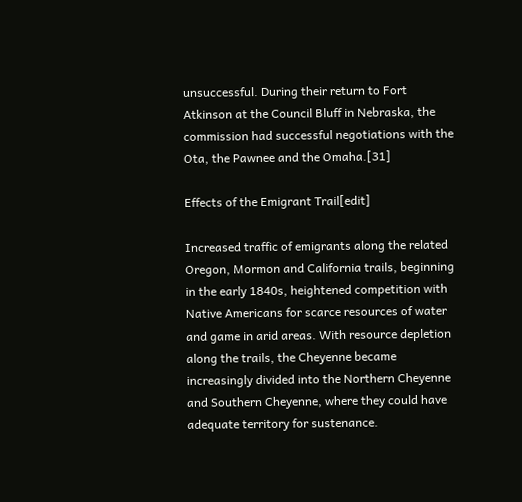unsuccessful. During their return to Fort Atkinson at the Council Bluff in Nebraska, the commission had successful negotiations with the Ota, the Pawnee and the Omaha.[31]

Effects of the Emigrant Trail[edit]

Increased traffic of emigrants along the related Oregon, Mormon and California trails, beginning in the early 1840s, heightened competition with Native Americans for scarce resources of water and game in arid areas. With resource depletion along the trails, the Cheyenne became increasingly divided into the Northern Cheyenne and Southern Cheyenne, where they could have adequate territory for sustenance.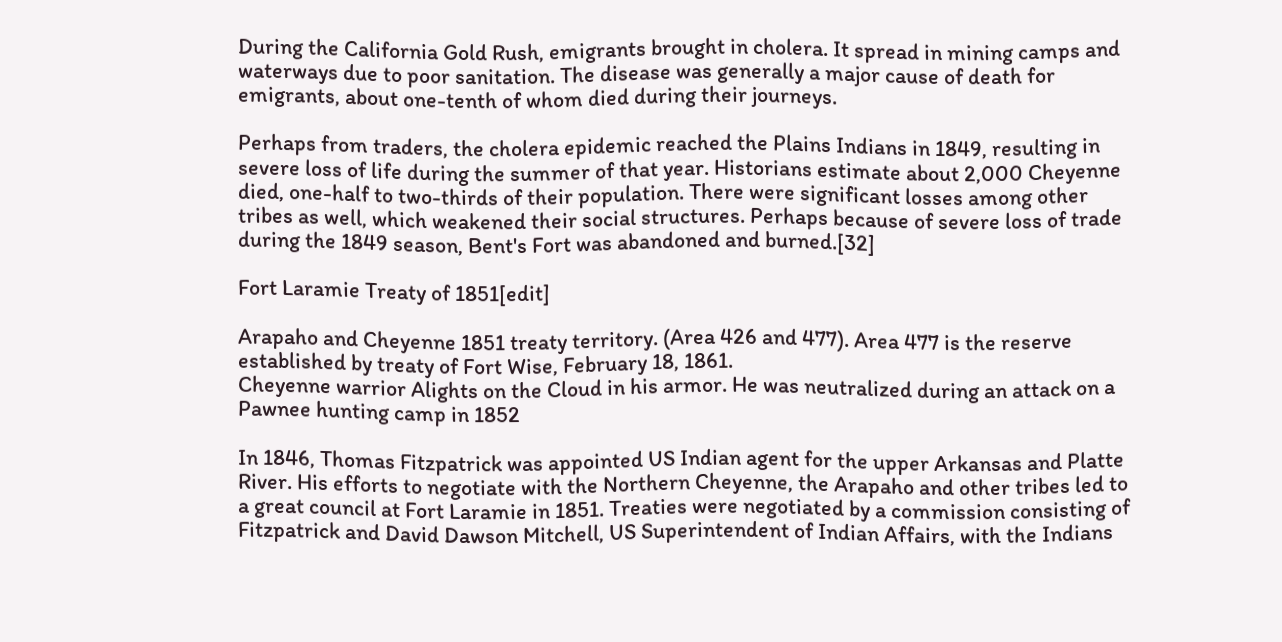During the California Gold Rush, emigrants brought in cholera. It spread in mining camps and waterways due to poor sanitation. The disease was generally a major cause of death for emigrants, about one-tenth of whom died during their journeys.

Perhaps from traders, the cholera epidemic reached the Plains Indians in 1849, resulting in severe loss of life during the summer of that year. Historians estimate about 2,000 Cheyenne died, one-half to two-thirds of their population. There were significant losses among other tribes as well, which weakened their social structures. Perhaps because of severe loss of trade during the 1849 season, Bent's Fort was abandoned and burned.[32]

Fort Laramie Treaty of 1851[edit]

Arapaho and Cheyenne 1851 treaty territory. (Area 426 and 477). Area 477 is the reserve established by treaty of Fort Wise, February 18, 1861.
Cheyenne warrior Alights on the Cloud in his armor. He was neutralized during an attack on a Pawnee hunting camp in 1852

In 1846, Thomas Fitzpatrick was appointed US Indian agent for the upper Arkansas and Platte River. His efforts to negotiate with the Northern Cheyenne, the Arapaho and other tribes led to a great council at Fort Laramie in 1851. Treaties were negotiated by a commission consisting of Fitzpatrick and David Dawson Mitchell, US Superintendent of Indian Affairs, with the Indians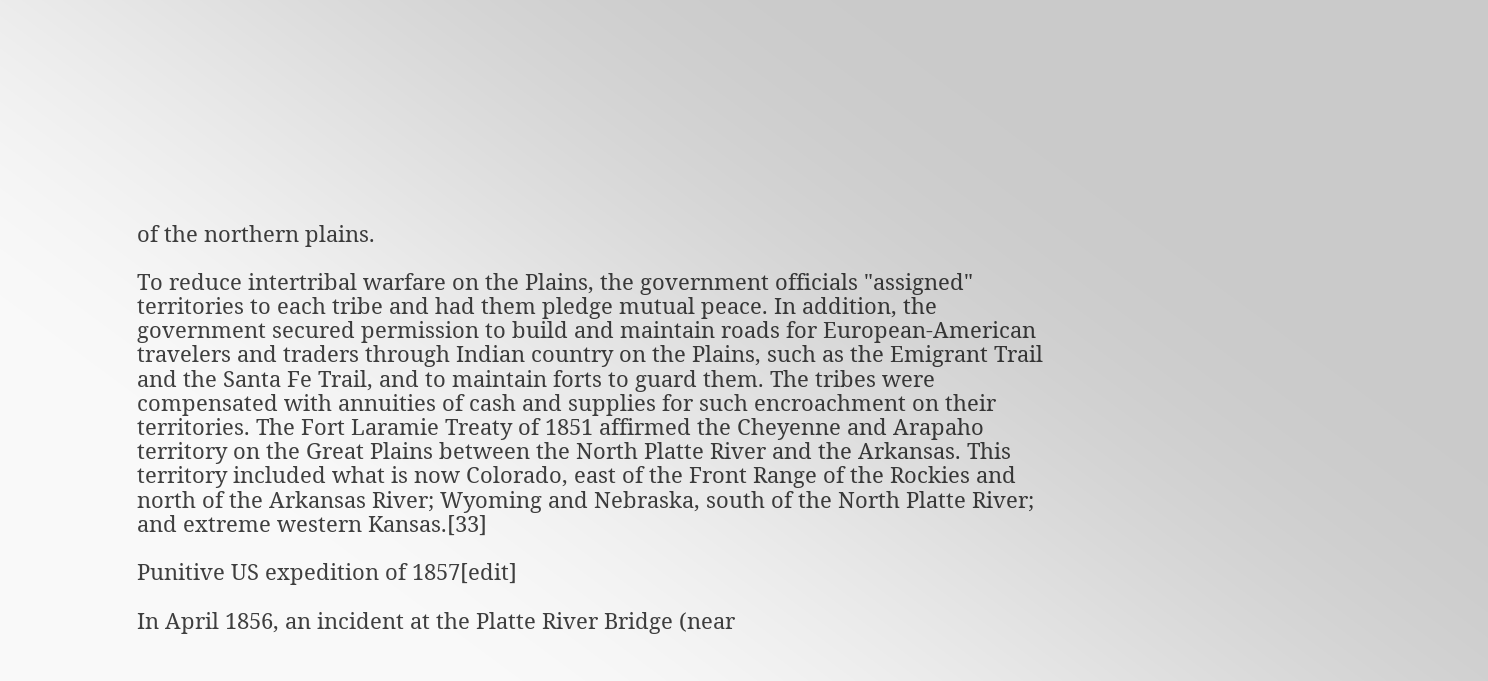of the northern plains.

To reduce intertribal warfare on the Plains, the government officials "assigned" territories to each tribe and had them pledge mutual peace. In addition, the government secured permission to build and maintain roads for European-American travelers and traders through Indian country on the Plains, such as the Emigrant Trail and the Santa Fe Trail, and to maintain forts to guard them. The tribes were compensated with annuities of cash and supplies for such encroachment on their territories. The Fort Laramie Treaty of 1851 affirmed the Cheyenne and Arapaho territory on the Great Plains between the North Platte River and the Arkansas. This territory included what is now Colorado, east of the Front Range of the Rockies and north of the Arkansas River; Wyoming and Nebraska, south of the North Platte River; and extreme western Kansas.[33]

Punitive US expedition of 1857[edit]

In April 1856, an incident at the Platte River Bridge (near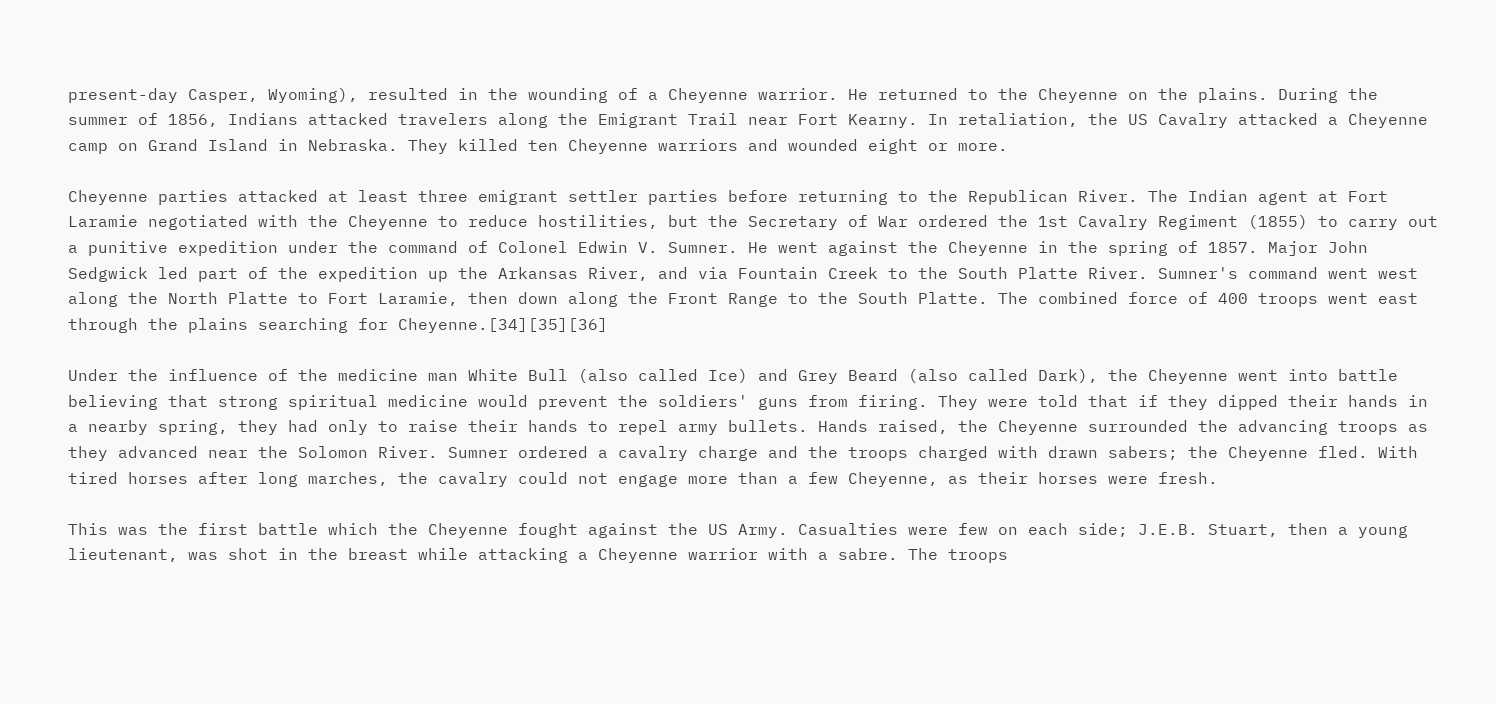present-day Casper, Wyoming), resulted in the wounding of a Cheyenne warrior. He returned to the Cheyenne on the plains. During the summer of 1856, Indians attacked travelers along the Emigrant Trail near Fort Kearny. In retaliation, the US Cavalry attacked a Cheyenne camp on Grand Island in Nebraska. They killed ten Cheyenne warriors and wounded eight or more.

Cheyenne parties attacked at least three emigrant settler parties before returning to the Republican River. The Indian agent at Fort Laramie negotiated with the Cheyenne to reduce hostilities, but the Secretary of War ordered the 1st Cavalry Regiment (1855) to carry out a punitive expedition under the command of Colonel Edwin V. Sumner. He went against the Cheyenne in the spring of 1857. Major John Sedgwick led part of the expedition up the Arkansas River, and via Fountain Creek to the South Platte River. Sumner's command went west along the North Platte to Fort Laramie, then down along the Front Range to the South Platte. The combined force of 400 troops went east through the plains searching for Cheyenne.[34][35][36]

Under the influence of the medicine man White Bull (also called Ice) and Grey Beard (also called Dark), the Cheyenne went into battle believing that strong spiritual medicine would prevent the soldiers' guns from firing. They were told that if they dipped their hands in a nearby spring, they had only to raise their hands to repel army bullets. Hands raised, the Cheyenne surrounded the advancing troops as they advanced near the Solomon River. Sumner ordered a cavalry charge and the troops charged with drawn sabers; the Cheyenne fled. With tired horses after long marches, the cavalry could not engage more than a few Cheyenne, as their horses were fresh.

This was the first battle which the Cheyenne fought against the US Army. Casualties were few on each side; J.E.B. Stuart, then a young lieutenant, was shot in the breast while attacking a Cheyenne warrior with a sabre. The troops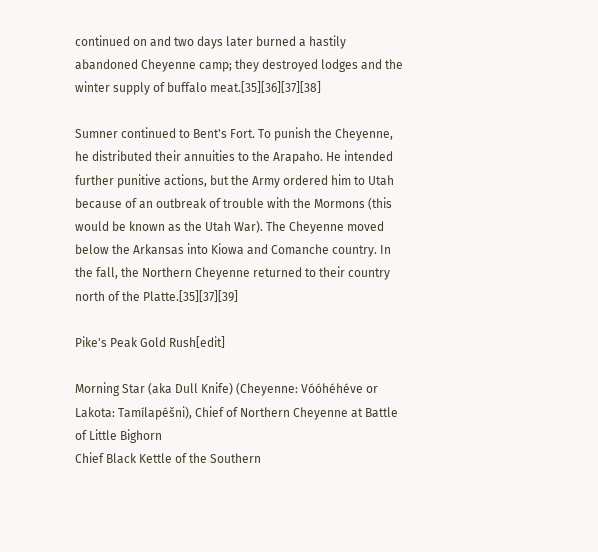continued on and two days later burned a hastily abandoned Cheyenne camp; they destroyed lodges and the winter supply of buffalo meat.[35][36][37][38]

Sumner continued to Bent's Fort. To punish the Cheyenne, he distributed their annuities to the Arapaho. He intended further punitive actions, but the Army ordered him to Utah because of an outbreak of trouble with the Mormons (this would be known as the Utah War). The Cheyenne moved below the Arkansas into Kiowa and Comanche country. In the fall, the Northern Cheyenne returned to their country north of the Platte.[35][37][39]

Pike's Peak Gold Rush[edit]

Morning Star (aka Dull Knife) (Cheyenne: Vóóhéhéve or Lakota: Tamílapéšni), Chief of Northern Cheyenne at Battle of Little Bighorn
Chief Black Kettle of the Southern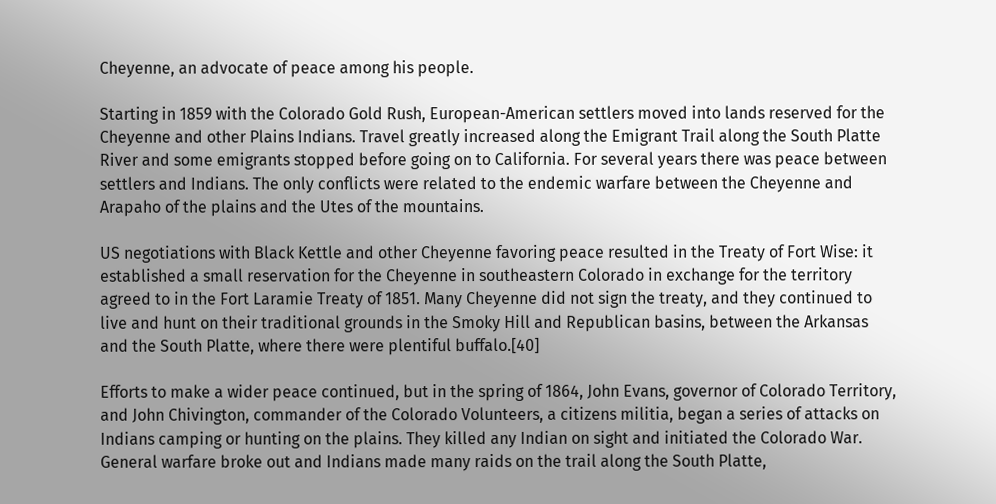Cheyenne, an advocate of peace among his people.

Starting in 1859 with the Colorado Gold Rush, European-American settlers moved into lands reserved for the Cheyenne and other Plains Indians. Travel greatly increased along the Emigrant Trail along the South Platte River and some emigrants stopped before going on to California. For several years there was peace between settlers and Indians. The only conflicts were related to the endemic warfare between the Cheyenne and Arapaho of the plains and the Utes of the mountains.

US negotiations with Black Kettle and other Cheyenne favoring peace resulted in the Treaty of Fort Wise: it established a small reservation for the Cheyenne in southeastern Colorado in exchange for the territory agreed to in the Fort Laramie Treaty of 1851. Many Cheyenne did not sign the treaty, and they continued to live and hunt on their traditional grounds in the Smoky Hill and Republican basins, between the Arkansas and the South Platte, where there were plentiful buffalo.[40]

Efforts to make a wider peace continued, but in the spring of 1864, John Evans, governor of Colorado Territory, and John Chivington, commander of the Colorado Volunteers, a citizens militia, began a series of attacks on Indians camping or hunting on the plains. They killed any Indian on sight and initiated the Colorado War. General warfare broke out and Indians made many raids on the trail along the South Platte,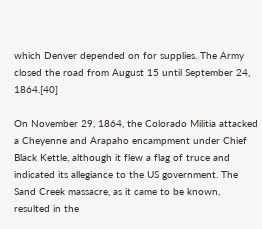which Denver depended on for supplies. The Army closed the road from August 15 until September 24, 1864.[40]

On November 29, 1864, the Colorado Militia attacked a Cheyenne and Arapaho encampment under Chief Black Kettle, although it flew a flag of truce and indicated its allegiance to the US government. The Sand Creek massacre, as it came to be known, resulted in the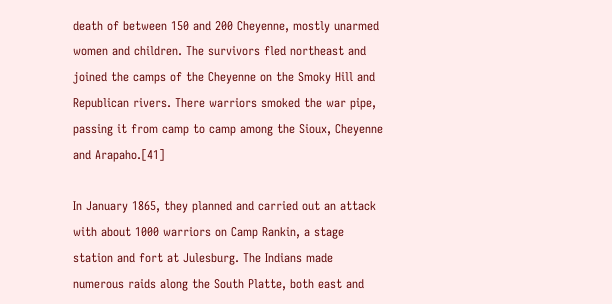death of between 150 and 200 Cheyenne, mostly unarmed women and children. The survivors fled northeast and joined the camps of the Cheyenne on the Smoky Hill and Republican rivers. There warriors smoked the war pipe, passing it from camp to camp among the Sioux, Cheyenne and Arapaho.[41]

In January 1865, they planned and carried out an attack with about 1000 warriors on Camp Rankin, a stage station and fort at Julesburg. The Indians made numerous raids along the South Platte, both east and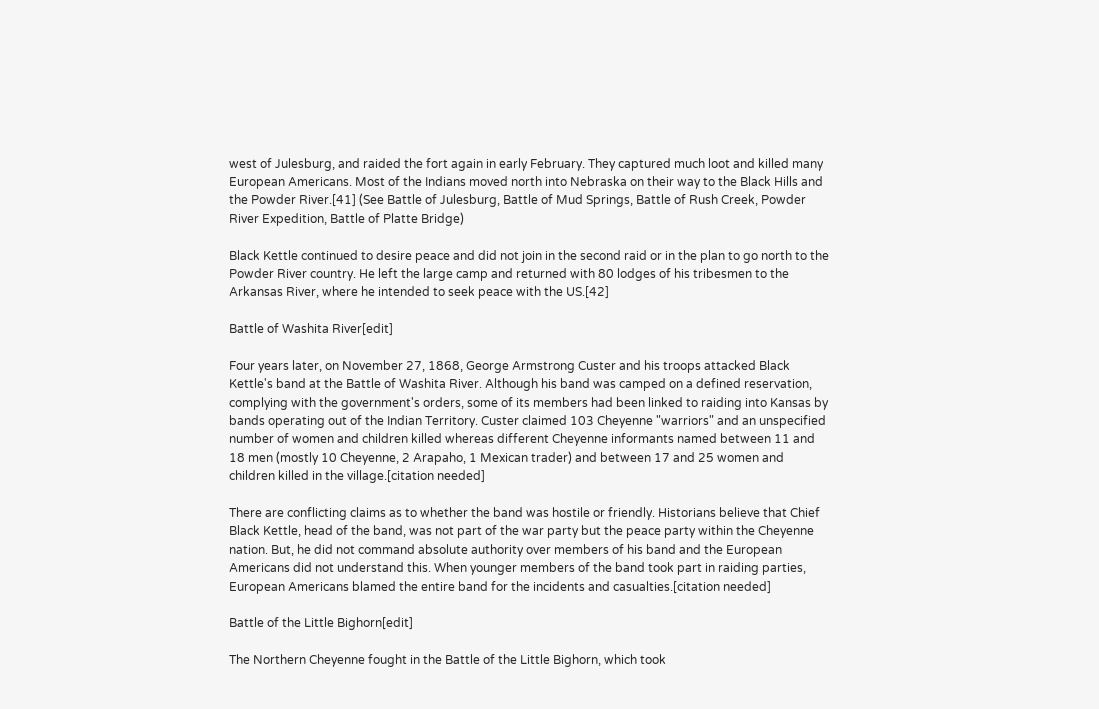west of Julesburg, and raided the fort again in early February. They captured much loot and killed many European Americans. Most of the Indians moved north into Nebraska on their way to the Black Hills and the Powder River.[41] (See Battle of Julesburg, Battle of Mud Springs, Battle of Rush Creek, Powder River Expedition, Battle of Platte Bridge)

Black Kettle continued to desire peace and did not join in the second raid or in the plan to go north to the Powder River country. He left the large camp and returned with 80 lodges of his tribesmen to the Arkansas River, where he intended to seek peace with the US.[42]

Battle of Washita River[edit]

Four years later, on November 27, 1868, George Armstrong Custer and his troops attacked Black Kettle's band at the Battle of Washita River. Although his band was camped on a defined reservation, complying with the government's orders, some of its members had been linked to raiding into Kansas by bands operating out of the Indian Territory. Custer claimed 103 Cheyenne "warriors" and an unspecified number of women and children killed whereas different Cheyenne informants named between 11 and 18 men (mostly 10 Cheyenne, 2 Arapaho, 1 Mexican trader) and between 17 and 25 women and children killed in the village.[citation needed]

There are conflicting claims as to whether the band was hostile or friendly. Historians believe that Chief Black Kettle, head of the band, was not part of the war party but the peace party within the Cheyenne nation. But, he did not command absolute authority over members of his band and the European Americans did not understand this. When younger members of the band took part in raiding parties, European Americans blamed the entire band for the incidents and casualties.[citation needed]

Battle of the Little Bighorn[edit]

The Northern Cheyenne fought in the Battle of the Little Bighorn, which took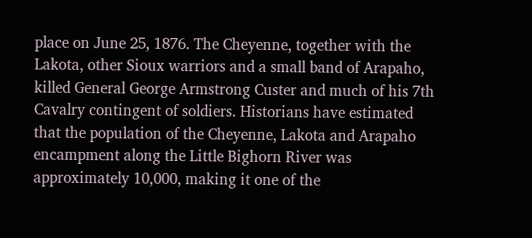place on June 25, 1876. The Cheyenne, together with the Lakota, other Sioux warriors and a small band of Arapaho, killed General George Armstrong Custer and much of his 7th Cavalry contingent of soldiers. Historians have estimated that the population of the Cheyenne, Lakota and Arapaho encampment along the Little Bighorn River was approximately 10,000, making it one of the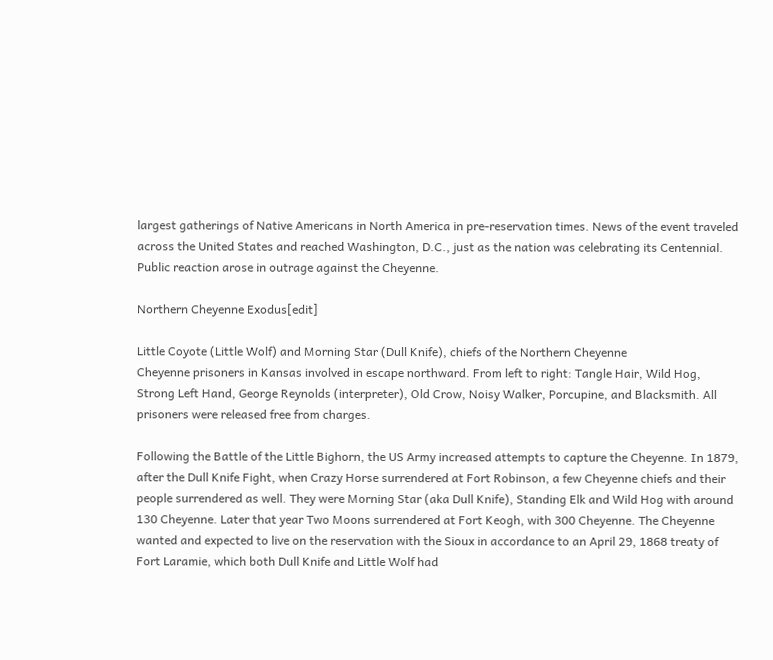largest gatherings of Native Americans in North America in pre-reservation times. News of the event traveled across the United States and reached Washington, D.C., just as the nation was celebrating its Centennial. Public reaction arose in outrage against the Cheyenne.

Northern Cheyenne Exodus[edit]

Little Coyote (Little Wolf) and Morning Star (Dull Knife), chiefs of the Northern Cheyenne
Cheyenne prisoners in Kansas involved in escape northward. From left to right: Tangle Hair, Wild Hog, Strong Left Hand, George Reynolds (interpreter), Old Crow, Noisy Walker, Porcupine, and Blacksmith. All prisoners were released free from charges.

Following the Battle of the Little Bighorn, the US Army increased attempts to capture the Cheyenne. In 1879, after the Dull Knife Fight, when Crazy Horse surrendered at Fort Robinson, a few Cheyenne chiefs and their people surrendered as well. They were Morning Star (aka Dull Knife), Standing Elk and Wild Hog with around 130 Cheyenne. Later that year Two Moons surrendered at Fort Keogh, with 300 Cheyenne. The Cheyenne wanted and expected to live on the reservation with the Sioux in accordance to an April 29, 1868 treaty of Fort Laramie, which both Dull Knife and Little Wolf had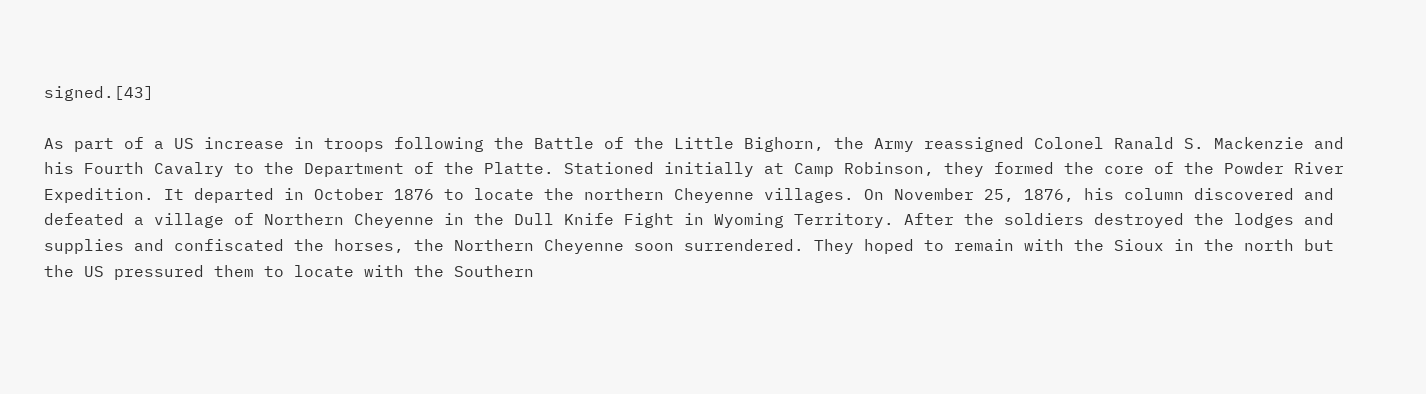signed.[43]

As part of a US increase in troops following the Battle of the Little Bighorn, the Army reassigned Colonel Ranald S. Mackenzie and his Fourth Cavalry to the Department of the Platte. Stationed initially at Camp Robinson, they formed the core of the Powder River Expedition. It departed in October 1876 to locate the northern Cheyenne villages. On November 25, 1876, his column discovered and defeated a village of Northern Cheyenne in the Dull Knife Fight in Wyoming Territory. After the soldiers destroyed the lodges and supplies and confiscated the horses, the Northern Cheyenne soon surrendered. They hoped to remain with the Sioux in the north but the US pressured them to locate with the Southern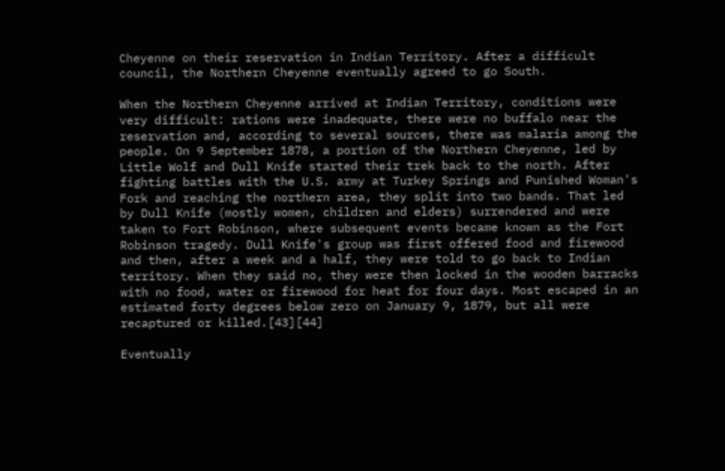Cheyenne on their reservation in Indian Territory. After a difficult council, the Northern Cheyenne eventually agreed to go South.

When the Northern Cheyenne arrived at Indian Territory, conditions were very difficult: rations were inadequate, there were no buffalo near the reservation and, according to several sources, there was malaria among the people. On 9 September 1878, a portion of the Northern Cheyenne, led by Little Wolf and Dull Knife started their trek back to the north. After fighting battles with the U.S. army at Turkey Springs and Punished Woman's Fork and reaching the northern area, they split into two bands. That led by Dull Knife (mostly women, children and elders) surrendered and were taken to Fort Robinson, where subsequent events became known as the Fort Robinson tragedy. Dull Knife's group was first offered food and firewood and then, after a week and a half, they were told to go back to Indian territory. When they said no, they were then locked in the wooden barracks with no food, water or firewood for heat for four days. Most escaped in an estimated forty degrees below zero on January 9, 1879, but all were recaptured or killed.[43][44]

Eventually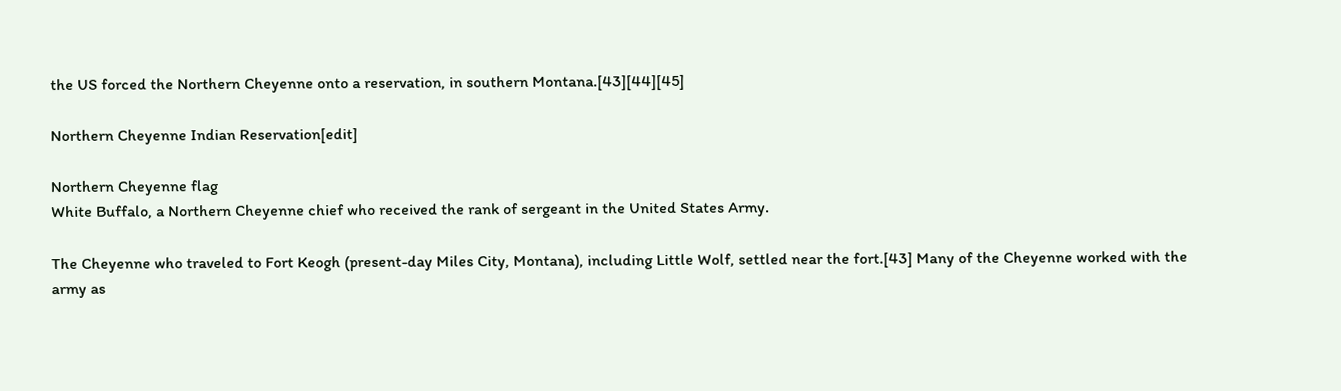the US forced the Northern Cheyenne onto a reservation, in southern Montana.[43][44][45]

Northern Cheyenne Indian Reservation[edit]

Northern Cheyenne flag
White Buffalo, a Northern Cheyenne chief who received the rank of sergeant in the United States Army.

The Cheyenne who traveled to Fort Keogh (present-day Miles City, Montana), including Little Wolf, settled near the fort.[43] Many of the Cheyenne worked with the army as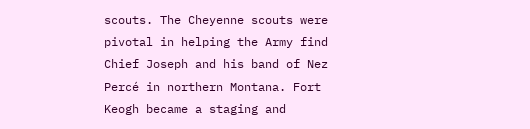scouts. The Cheyenne scouts were pivotal in helping the Army find Chief Joseph and his band of Nez Percé in northern Montana. Fort Keogh became a staging and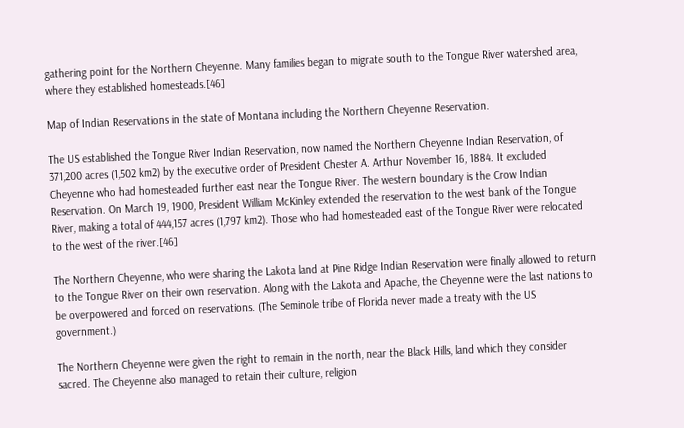gathering point for the Northern Cheyenne. Many families began to migrate south to the Tongue River watershed area, where they established homesteads.[46]

Map of Indian Reservations in the state of Montana including the Northern Cheyenne Reservation.

The US established the Tongue River Indian Reservation, now named the Northern Cheyenne Indian Reservation, of 371,200 acres (1,502 km2) by the executive order of President Chester A. Arthur November 16, 1884. It excluded Cheyenne who had homesteaded further east near the Tongue River. The western boundary is the Crow Indian Reservation. On March 19, 1900, President William McKinley extended the reservation to the west bank of the Tongue River, making a total of 444,157 acres (1,797 km2). Those who had homesteaded east of the Tongue River were relocated to the west of the river.[46]

The Northern Cheyenne, who were sharing the Lakota land at Pine Ridge Indian Reservation were finally allowed to return to the Tongue River on their own reservation. Along with the Lakota and Apache, the Cheyenne were the last nations to be overpowered and forced on reservations. (The Seminole tribe of Florida never made a treaty with the US government.)

The Northern Cheyenne were given the right to remain in the north, near the Black Hills, land which they consider sacred. The Cheyenne also managed to retain their culture, religion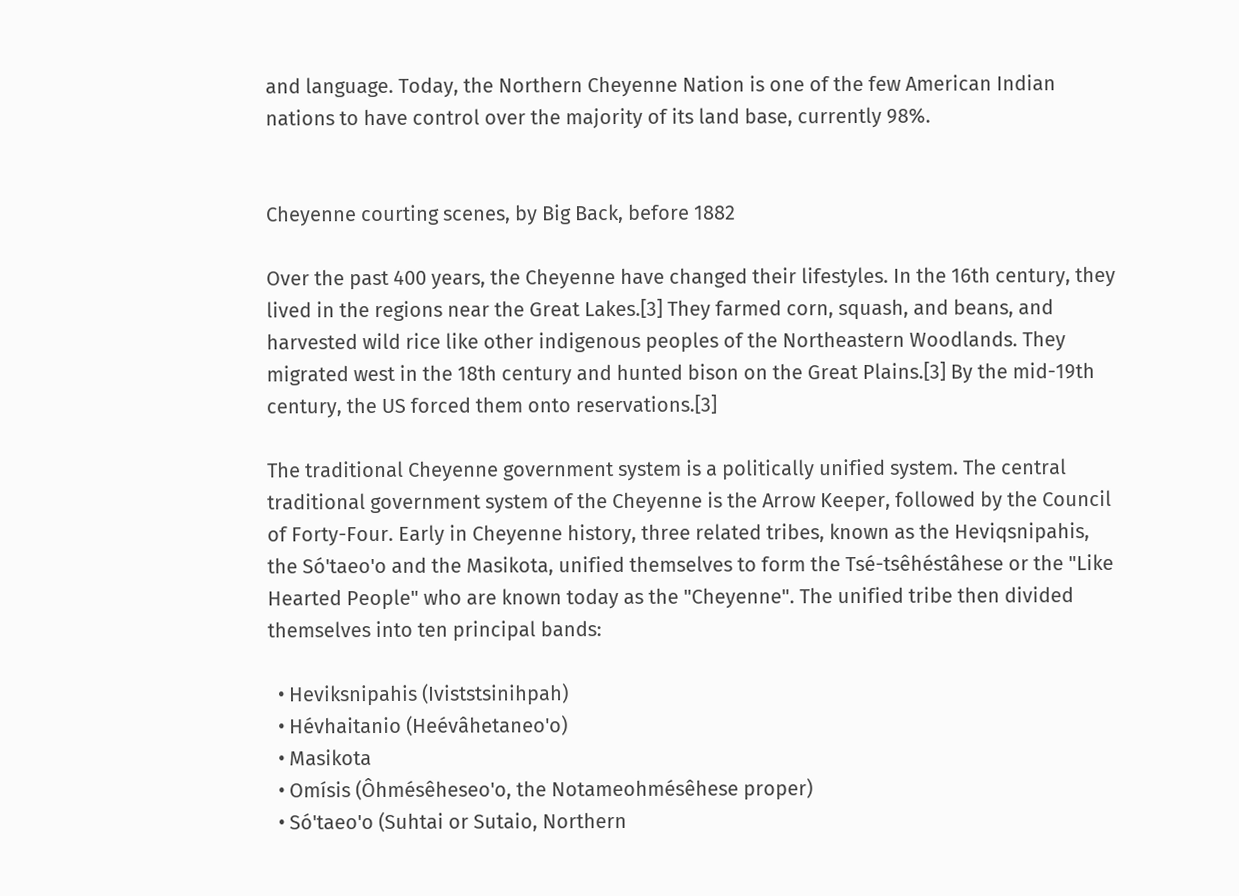and language. Today, the Northern Cheyenne Nation is one of the few American Indian nations to have control over the majority of its land base, currently 98%.


Cheyenne courting scenes, by Big Back, before 1882

Over the past 400 years, the Cheyenne have changed their lifestyles. In the 16th century, they lived in the regions near the Great Lakes.[3] They farmed corn, squash, and beans, and harvested wild rice like other indigenous peoples of the Northeastern Woodlands. They migrated west in the 18th century and hunted bison on the Great Plains.[3] By the mid-19th century, the US forced them onto reservations.[3]

The traditional Cheyenne government system is a politically unified system. The central traditional government system of the Cheyenne is the Arrow Keeper, followed by the Council of Forty-Four. Early in Cheyenne history, three related tribes, known as the Heviqsnipahis, the Só'taeo'o and the Masikota, unified themselves to form the Tsé-tsêhéstâhese or the "Like Hearted People" who are known today as the "Cheyenne". The unified tribe then divided themselves into ten principal bands:

  • Heviksnipahis (Iviststsinihpah)
  • Hévhaitanio (Heévâhetaneo'o)
  • Masikota
  • Omísis (Ôhmésêheseo'o, the Notameohmésêhese proper)
  • Só'taeo'o (Suhtai or Sutaio, Northern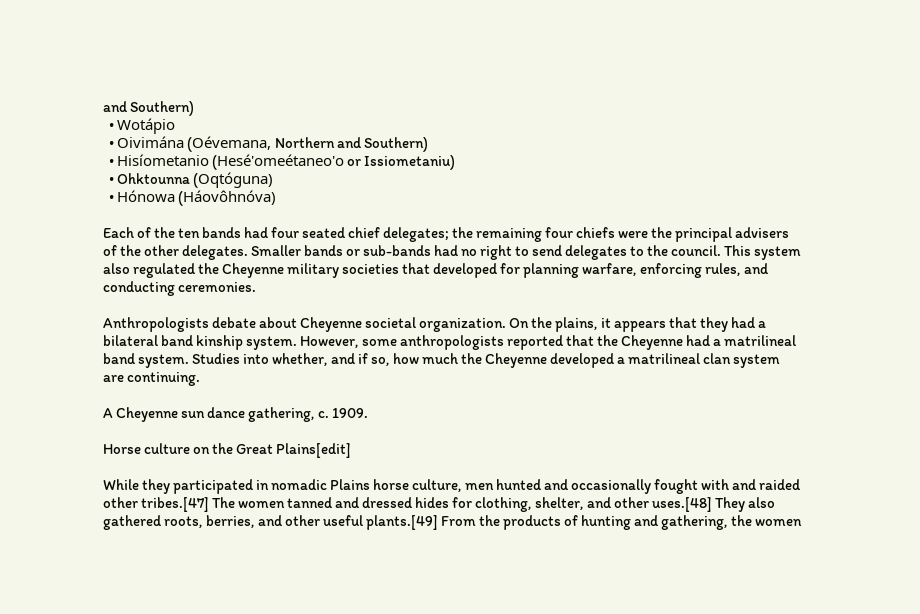and Southern)
  • Wotápio
  • Oivimána (Oévemana, Northern and Southern)
  • Hisíometanio (Hesé'omeétaneo'o or Issiometaniu)
  • Ohktounna (Oqtóguna)
  • Hónowa (Háovôhnóva)

Each of the ten bands had four seated chief delegates; the remaining four chiefs were the principal advisers of the other delegates. Smaller bands or sub-bands had no right to send delegates to the council. This system also regulated the Cheyenne military societies that developed for planning warfare, enforcing rules, and conducting ceremonies.

Anthropologists debate about Cheyenne societal organization. On the plains, it appears that they had a bilateral band kinship system. However, some anthropologists reported that the Cheyenne had a matrilineal band system. Studies into whether, and if so, how much the Cheyenne developed a matrilineal clan system are continuing.

A Cheyenne sun dance gathering, c. 1909.

Horse culture on the Great Plains[edit]

While they participated in nomadic Plains horse culture, men hunted and occasionally fought with and raided other tribes.[47] The women tanned and dressed hides for clothing, shelter, and other uses.[48] They also gathered roots, berries, and other useful plants.[49] From the products of hunting and gathering, the women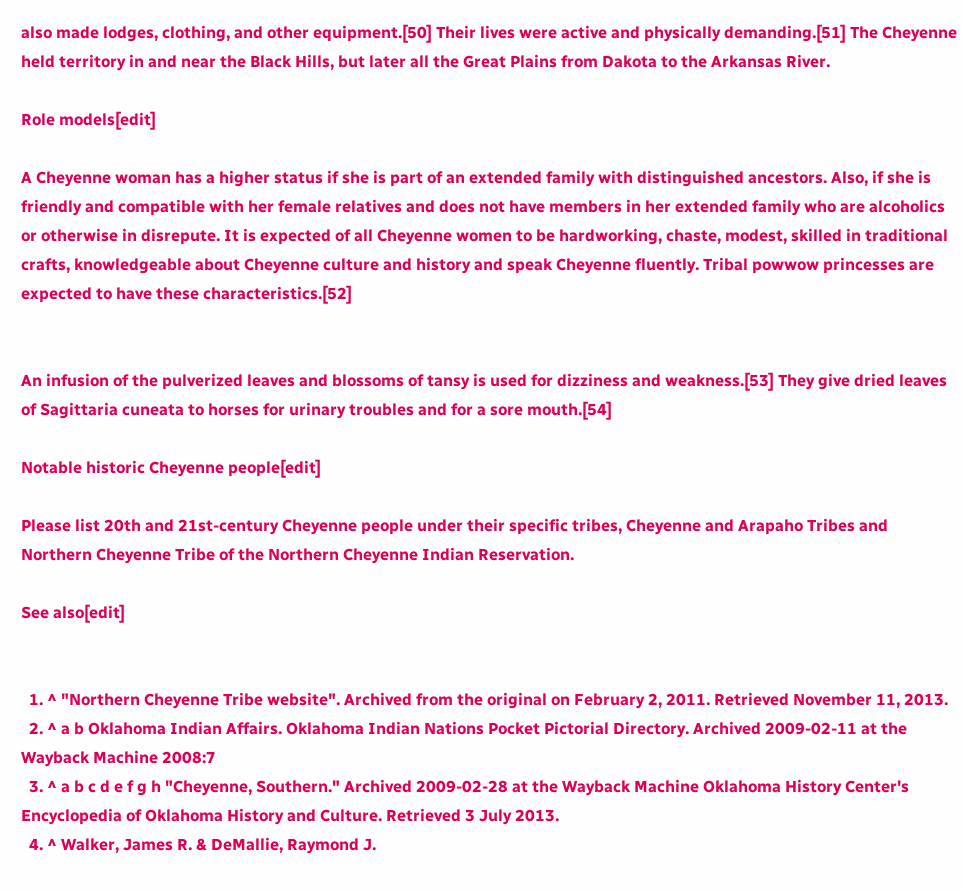also made lodges, clothing, and other equipment.[50] Their lives were active and physically demanding.[51] The Cheyenne held territory in and near the Black Hills, but later all the Great Plains from Dakota to the Arkansas River.

Role models[edit]

A Cheyenne woman has a higher status if she is part of an extended family with distinguished ancestors. Also, if she is friendly and compatible with her female relatives and does not have members in her extended family who are alcoholics or otherwise in disrepute. It is expected of all Cheyenne women to be hardworking, chaste, modest, skilled in traditional crafts, knowledgeable about Cheyenne culture and history and speak Cheyenne fluently. Tribal powwow princesses are expected to have these characteristics.[52]


An infusion of the pulverized leaves and blossoms of tansy is used for dizziness and weakness.[53] They give dried leaves of Sagittaria cuneata to horses for urinary troubles and for a sore mouth.[54]

Notable historic Cheyenne people[edit]

Please list 20th and 21st-century Cheyenne people under their specific tribes, Cheyenne and Arapaho Tribes and Northern Cheyenne Tribe of the Northern Cheyenne Indian Reservation.

See also[edit]


  1. ^ "Northern Cheyenne Tribe website". Archived from the original on February 2, 2011. Retrieved November 11, 2013.
  2. ^ a b Oklahoma Indian Affairs. Oklahoma Indian Nations Pocket Pictorial Directory. Archived 2009-02-11 at the Wayback Machine 2008:7
  3. ^ a b c d e f g h "Cheyenne, Southern." Archived 2009-02-28 at the Wayback Machine Oklahoma History Center's Encyclopedia of Oklahoma History and Culture. Retrieved 3 July 2013.
  4. ^ Walker, James R. & DeMallie, Raymond J.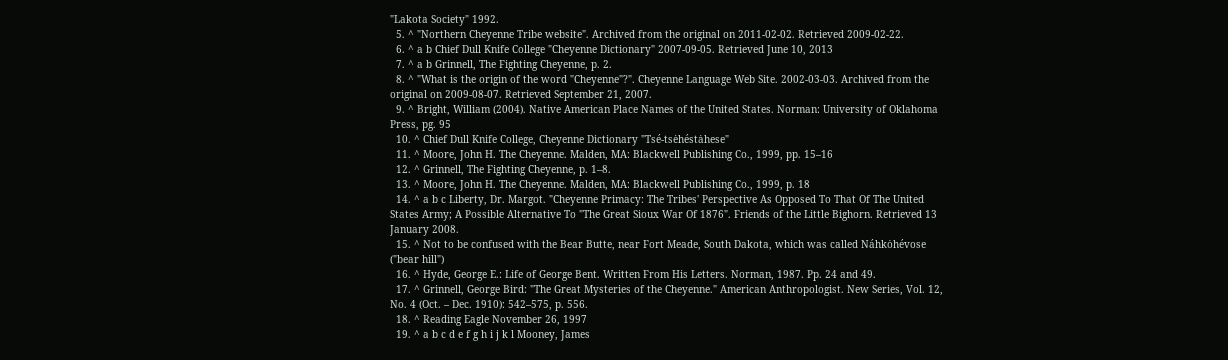"Lakota Society" 1992.
  5. ^ "Northern Cheyenne Tribe website". Archived from the original on 2011-02-02. Retrieved 2009-02-22.
  6. ^ a b Chief Dull Knife College "Cheyenne Dictionary" 2007-09-05. Retrieved June 10, 2013
  7. ^ a b Grinnell, The Fighting Cheyenne, p. 2.
  8. ^ "What is the origin of the word "Cheyenne"?". Cheyenne Language Web Site. 2002-03-03. Archived from the original on 2009-08-07. Retrieved September 21, 2007.
  9. ^ Bright, William (2004). Native American Place Names of the United States. Norman: University of Oklahoma Press, pg. 95
  10. ^ Chief Dull Knife College, Cheyenne Dictionary "Tsé-tsėhéstȧhese"
  11. ^ Moore, John H. The Cheyenne. Malden, MA: Blackwell Publishing Co., 1999, pp. 15–16
  12. ^ Grinnell, The Fighting Cheyenne, p. 1–8.
  13. ^ Moore, John H. The Cheyenne. Malden, MA: Blackwell Publishing Co., 1999, p. 18
  14. ^ a b c Liberty, Dr. Margot. "Cheyenne Primacy: The Tribes' Perspective As Opposed To That Of The United States Army; A Possible Alternative To "The Great Sioux War Of 1876". Friends of the Little Bighorn. Retrieved 13 January 2008.
  15. ^ Not to be confused with the Bear Butte, near Fort Meade, South Dakota, which was called Náhkȯhévose ("bear hill")
  16. ^ Hyde, George E.: Life of George Bent. Written From His Letters. Norman, 1987. Pp. 24 and 49.
  17. ^ Grinnell, George Bird: "The Great Mysteries of the Cheyenne." American Anthropologist. New Series, Vol. 12, No. 4 (Oct. – Dec. 1910): 542–575, p. 556.
  18. ^ Reading Eagle November 26, 1997
  19. ^ a b c d e f g h i j k l Mooney, James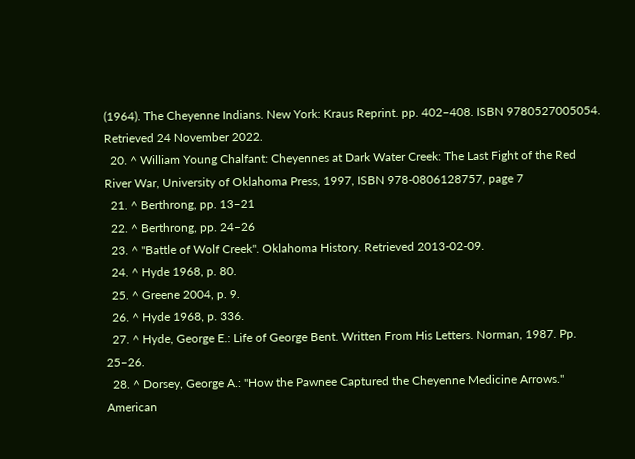(1964). The Cheyenne Indians. New York: Kraus Reprint. pp. 402–408. ISBN 9780527005054. Retrieved 24 November 2022.
  20. ^ William Young Chalfant: Cheyennes at Dark Water Creek: The Last Fight of the Red River War, University of Oklahoma Press, 1997, ISBN 978-0806128757, page 7
  21. ^ Berthrong, pp. 13–21
  22. ^ Berthrong, pp. 24–26
  23. ^ "Battle of Wolf Creek". Oklahoma History. Retrieved 2013-02-09.
  24. ^ Hyde 1968, p. 80.
  25. ^ Greene 2004, p. 9.
  26. ^ Hyde 1968, p. 336.
  27. ^ Hyde, George E.: Life of George Bent. Written From His Letters. Norman, 1987. Pp. 25–26.
  28. ^ Dorsey, George A.: "How the Pawnee Captured the Cheyenne Medicine Arrows." American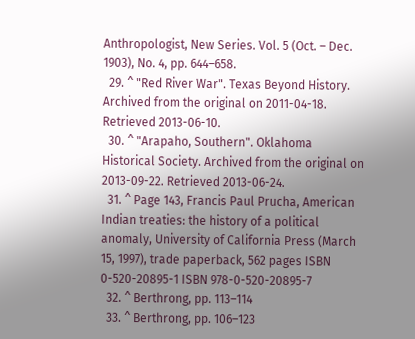Anthropologist, New Series. Vol. 5 (Oct. – Dec. 1903), No. 4, pp. 644–658.
  29. ^ "Red River War". Texas Beyond History. Archived from the original on 2011-04-18. Retrieved 2013-06-10.
  30. ^ "Arapaho, Southern". Oklahoma Historical Society. Archived from the original on 2013-09-22. Retrieved 2013-06-24.
  31. ^ Page 143, Francis Paul Prucha, American Indian treaties: the history of a political anomaly, University of California Press (March 15, 1997), trade paperback, 562 pages ISBN 0-520-20895-1 ISBN 978-0-520-20895-7
  32. ^ Berthrong, pp. 113–114
  33. ^ Berthrong, pp. 106–123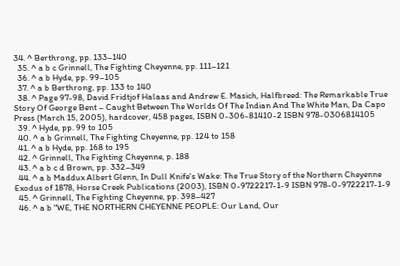34. ^ Berthrong, pp. 133–140
  35. ^ a b c Grinnell, The Fighting Cheyenne, pp. 111–121
  36. ^ a b Hyde, pp. 99–105
  37. ^ a b Berthrong, pp. 133 to 140
  38. ^ Page 97-98, David Fridtjof Halaas and Andrew E. Masich, Halfbreed: The Remarkable True Story Of George Bent – Caught Between The Worlds Of The Indian And The White Man, Da Capo Press (March 15, 2005), hardcover, 458 pages, ISBN 0-306-81410-2 ISBN 978-0306814105
  39. ^ Hyde, pp. 99 to 105
  40. ^ a b Grinnell, The Fighting Cheyenne, pp. 124 to 158
  41. ^ a b Hyde, pp. 168 to 195
  42. ^ Grinnell, The Fighting Cheyenne, p. 188
  43. ^ a b c d Brown, pp. 332–349
  44. ^ a b Maddux Albert Glenn, In Dull Knife's Wake: The True Story of the Northern Cheyenne Exodus of 1878, Horse Creek Publications (2003), ISBN 0-9722217-1-9 ISBN 978-0-9722217-1-9
  45. ^ Grinnell, The Fighting Cheyenne, pp. 398–427
  46. ^ a b "WE, THE NORTHERN CHEYENNE PEOPLE: Our Land, Our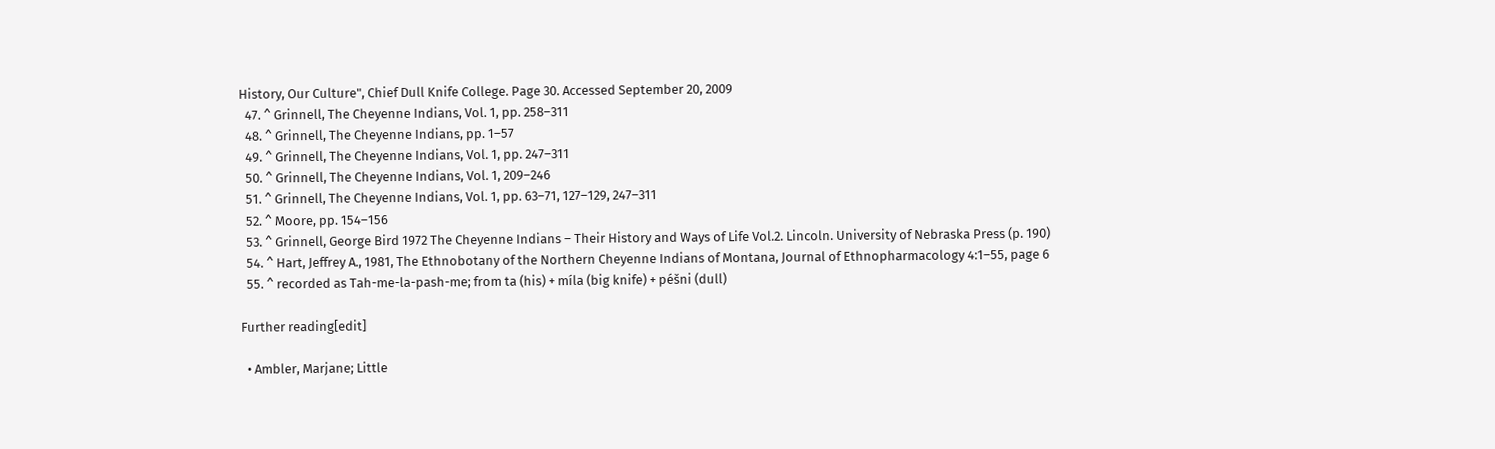History, Our Culture", Chief Dull Knife College. Page 30. Accessed September 20, 2009
  47. ^ Grinnell, The Cheyenne Indians, Vol. 1, pp. 258–311
  48. ^ Grinnell, The Cheyenne Indians, pp. 1–57
  49. ^ Grinnell, The Cheyenne Indians, Vol. 1, pp. 247–311
  50. ^ Grinnell, The Cheyenne Indians, Vol. 1, 209–246
  51. ^ Grinnell, The Cheyenne Indians, Vol. 1, pp. 63–71, 127–129, 247–311
  52. ^ Moore, pp. 154–156
  53. ^ Grinnell, George Bird 1972 The Cheyenne Indians – Their History and Ways of Life Vol.2. Lincoln. University of Nebraska Press (p. 190)
  54. ^ Hart, Jeffrey A., 1981, The Ethnobotany of the Northern Cheyenne Indians of Montana, Journal of Ethnopharmacology 4:1–55, page 6
  55. ^ recorded as Tah-me-la-pash-me; from ta (his) + míla (big knife) + péšni (dull)

Further reading[edit]

  • Ambler, Marjane; Little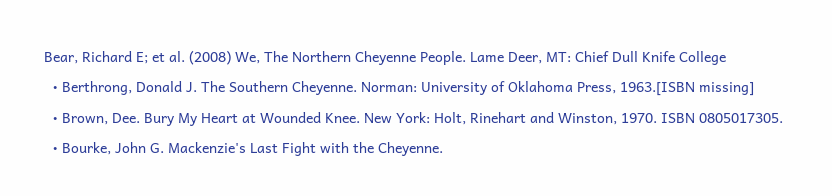Bear, Richard E; et al. (2008) We, The Northern Cheyenne People. Lame Deer, MT: Chief Dull Knife College
  • Berthrong, Donald J. The Southern Cheyenne. Norman: University of Oklahoma Press, 1963.[ISBN missing]
  • Brown, Dee. Bury My Heart at Wounded Knee. New York: Holt, Rinehart and Winston, 1970. ISBN 0805017305.
  • Bourke, John G. Mackenzie's Last Fight with the Cheyenne.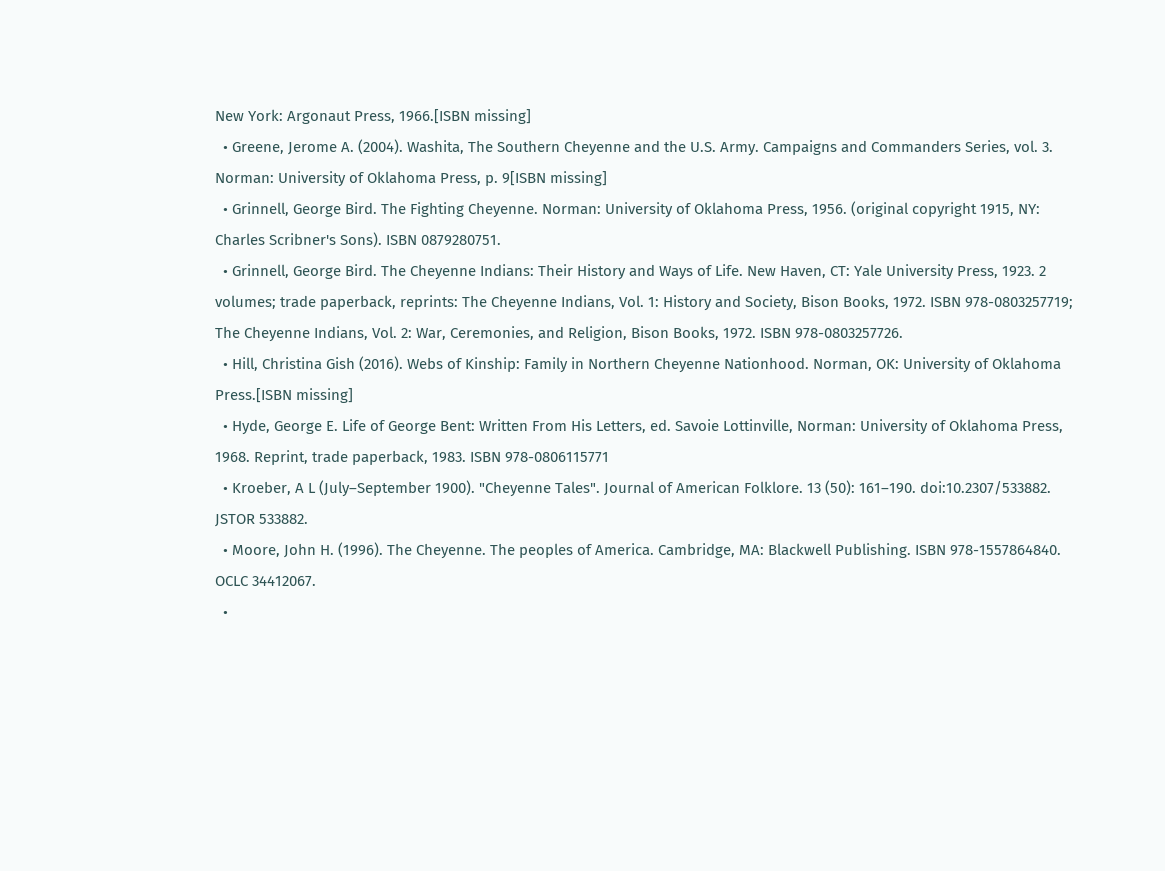New York: Argonaut Press, 1966.[ISBN missing]
  • Greene, Jerome A. (2004). Washita, The Southern Cheyenne and the U.S. Army. Campaigns and Commanders Series, vol. 3. Norman: University of Oklahoma Press, p. 9[ISBN missing]
  • Grinnell, George Bird. The Fighting Cheyenne. Norman: University of Oklahoma Press, 1956. (original copyright 1915, NY: Charles Scribner's Sons). ISBN 0879280751.
  • Grinnell, George Bird. The Cheyenne Indians: Their History and Ways of Life. New Haven, CT: Yale University Press, 1923. 2 volumes; trade paperback, reprints: The Cheyenne Indians, Vol. 1: History and Society, Bison Books, 1972. ISBN 978-0803257719; The Cheyenne Indians, Vol. 2: War, Ceremonies, and Religion, Bison Books, 1972. ISBN 978-0803257726.
  • Hill, Christina Gish (2016). Webs of Kinship: Family in Northern Cheyenne Nationhood. Norman, OK: University of Oklahoma Press.[ISBN missing]
  • Hyde, George E. Life of George Bent: Written From His Letters, ed. Savoie Lottinville, Norman: University of Oklahoma Press, 1968. Reprint, trade paperback, 1983. ISBN 978-0806115771
  • Kroeber, A L (July–September 1900). "Cheyenne Tales". Journal of American Folklore. 13 (50): 161–190. doi:10.2307/533882. JSTOR 533882.
  • Moore, John H. (1996). The Cheyenne. The peoples of America. Cambridge, MA: Blackwell Publishing. ISBN 978-1557864840. OCLC 34412067.
  •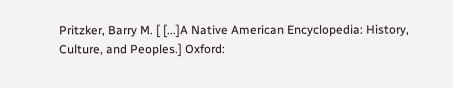Pritzker, Barry M. [ [...]A Native American Encyclopedia: History, Culture, and Peoples.] Oxford: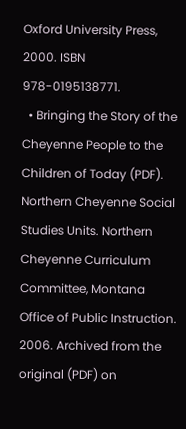Oxford University Press, 2000. ISBN 978-0195138771.
  • Bringing the Story of the Cheyenne People to the Children of Today (PDF). Northern Cheyenne Social Studies Units. Northern Cheyenne Curriculum Committee, Montana Office of Public Instruction. 2006. Archived from the original (PDF) on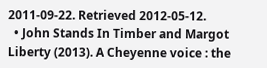2011-09-22. Retrieved 2012-05-12.
  • John Stands In Timber and Margot Liberty (2013). A Cheyenne voice : the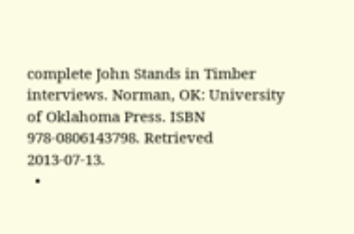complete John Stands in Timber interviews. Norman, OK: University of Oklahoma Press. ISBN 978-0806143798. Retrieved 2013-07-13.
  •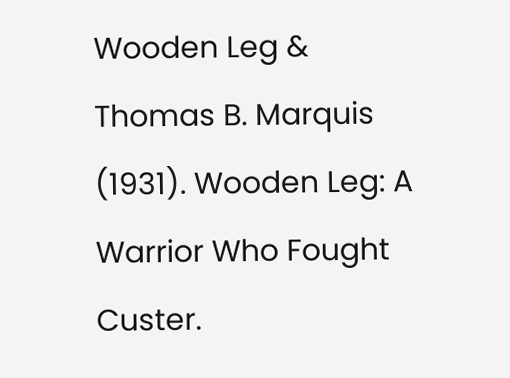Wooden Leg & Thomas B. Marquis (1931). Wooden Leg: A Warrior Who Fought Custer.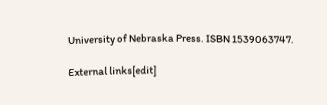University of Nebraska Press. ISBN 1539063747.

External links[edit]